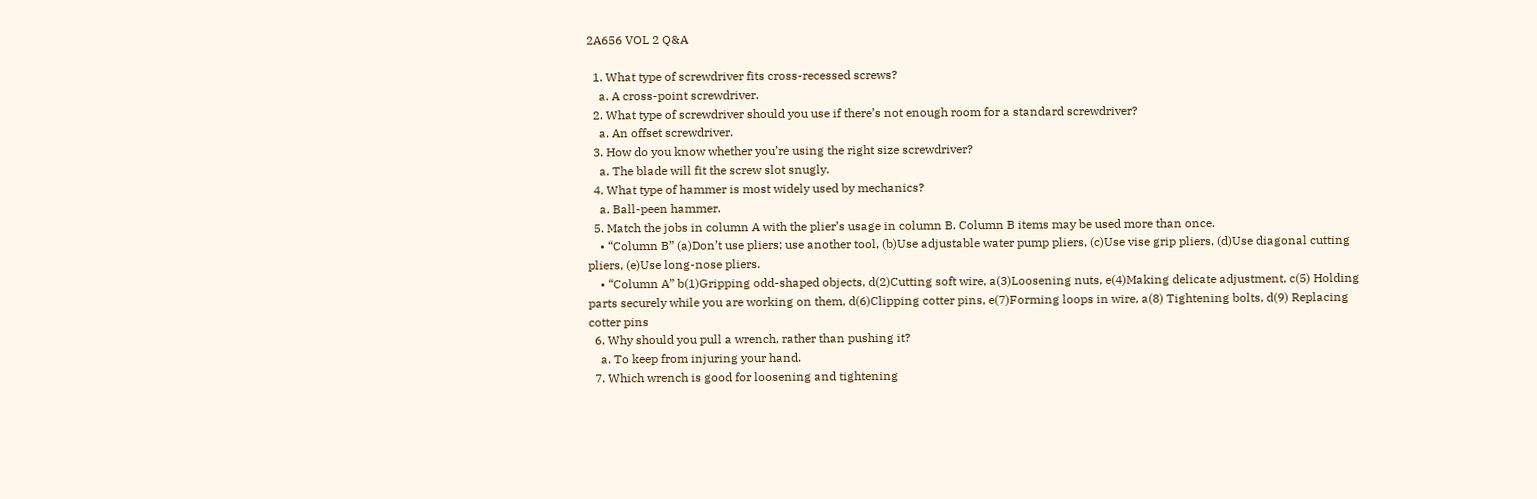2A656 VOL 2 Q&A

  1. What type of screwdriver fits cross-recessed screws?
    a. A cross-point screwdriver.
  2. What type of screwdriver should you use if there’s not enough room for a standard screwdriver?
    a. An offset screwdriver.
  3. How do you know whether you’re using the right size screwdriver?
    a. The blade will fit the screw slot snugly.
  4. What type of hammer is most widely used by mechanics?
    a. Ball-peen hammer.
  5. Match the jobs in column A with the plier’s usage in column B. Column B items may be used more than once.
    • “Column B” (a)Don’t use pliers; use another tool, (b)Use adjustable water pump pliers, (c)Use vise grip pliers, (d)Use diagonal cutting pliers, (e)Use long-nose pliers.
    • “Column A” b(1)Gripping odd-shaped objects, d(2)Cutting soft wire, a(3)Loosening nuts, e(4)Making delicate adjustment, c(5) Holding parts securely while you are working on them, d(6)Clipping cotter pins, e(7)Forming loops in wire, a(8) Tightening bolts, d(9) Replacing cotter pins
  6. Why should you pull a wrench, rather than pushing it?
    a. To keep from injuring your hand.
  7. Which wrench is good for loosening and tightening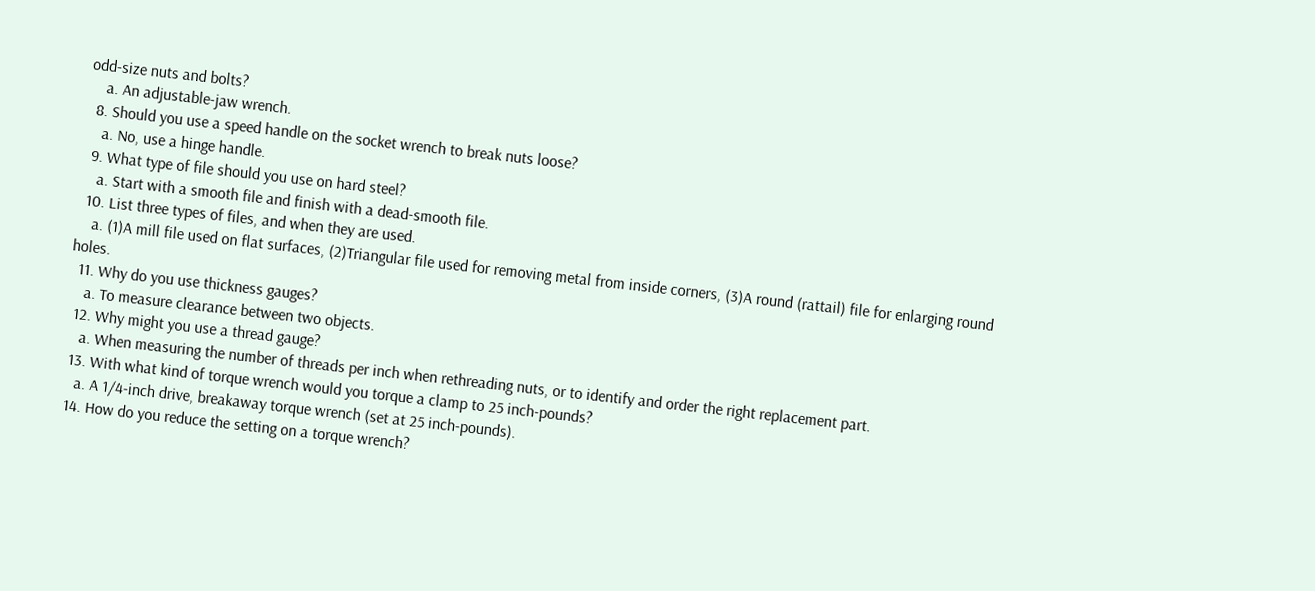odd-size nuts and bolts?
    a. An adjustable-jaw wrench.
  8. Should you use a speed handle on the socket wrench to break nuts loose?
    a. No, use a hinge handle.
  9. What type of file should you use on hard steel?
    a. Start with a smooth file and finish with a dead-smooth file.
  10. List three types of files, and when they are used.
    a. (1)A mill file used on flat surfaces, (2)Triangular file used for removing metal from inside corners, (3)A round (rattail) file for enlarging round holes.
  11. Why do you use thickness gauges?
    a. To measure clearance between two objects.
  12. Why might you use a thread gauge?
    a. When measuring the number of threads per inch when rethreading nuts, or to identify and order the right replacement part.
  13. With what kind of torque wrench would you torque a clamp to 25 inch-pounds?
    a. A 1/4-inch drive, breakaway torque wrench (set at 25 inch-pounds).
  14. How do you reduce the setting on a torque wrench?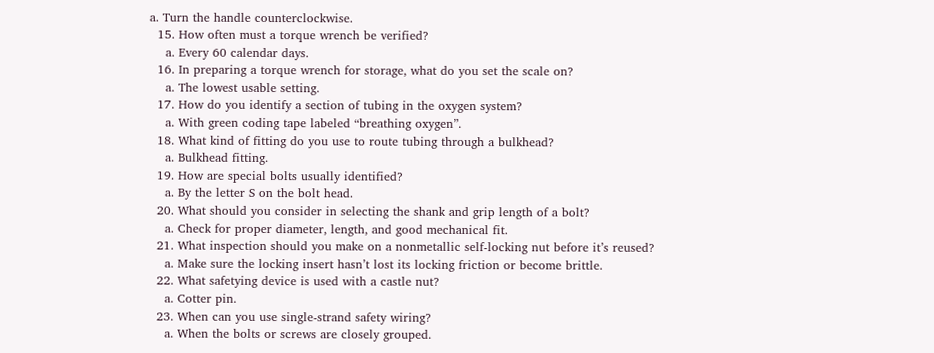a. Turn the handle counterclockwise.
  15. How often must a torque wrench be verified?
    a. Every 60 calendar days.
  16. In preparing a torque wrench for storage, what do you set the scale on?
    a. The lowest usable setting.
  17. How do you identify a section of tubing in the oxygen system?
    a. With green coding tape labeled “breathing oxygen”.
  18. What kind of fitting do you use to route tubing through a bulkhead?
    a. Bulkhead fitting.
  19. How are special bolts usually identified?
    a. By the letter S on the bolt head.
  20. What should you consider in selecting the shank and grip length of a bolt?
    a. Check for proper diameter, length, and good mechanical fit.
  21. What inspection should you make on a nonmetallic self-locking nut before it’s reused?
    a. Make sure the locking insert hasn’t lost its locking friction or become brittle.
  22. What safetying device is used with a castle nut?
    a. Cotter pin.
  23. When can you use single-strand safety wiring?
    a. When the bolts or screws are closely grouped.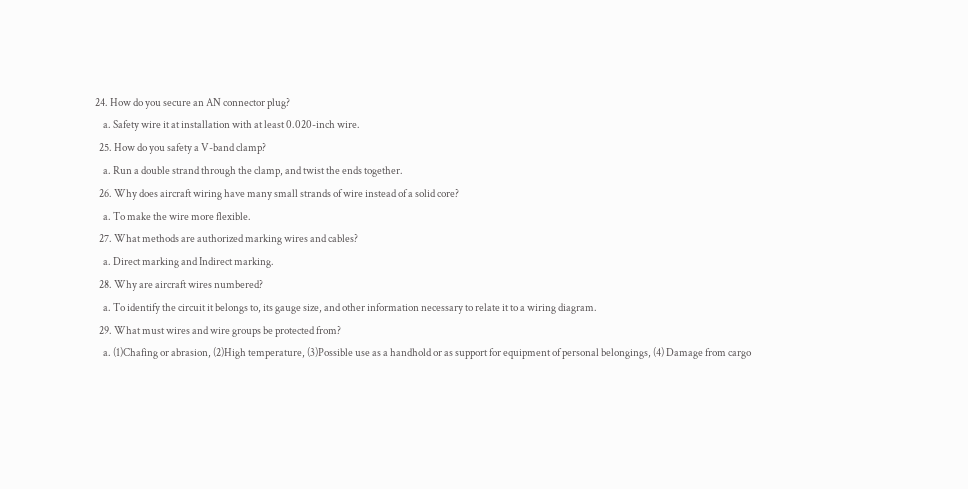24. How do you secure an AN connector plug?
    a. Safety wire it at installation with at least 0.020-inch wire.
  25. How do you safety a V-band clamp?
    a. Run a double strand through the clamp, and twist the ends together.
  26. Why does aircraft wiring have many small strands of wire instead of a solid core?
    a. To make the wire more flexible.
  27. What methods are authorized marking wires and cables?
    a. Direct marking and Indirect marking.
  28. Why are aircraft wires numbered?
    a. To identify the circuit it belongs to, its gauge size, and other information necessary to relate it to a wiring diagram.
  29. What must wires and wire groups be protected from?
    a. (1)Chafing or abrasion, (2)High temperature, (3)Possible use as a handhold or as support for equipment of personal belongings, (4) Damage from cargo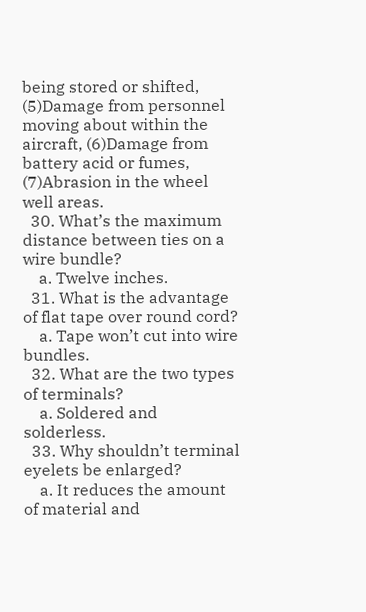being stored or shifted, (5)Damage from personnel moving about within the aircraft, (6)Damage from battery acid or fumes, (7)Abrasion in the wheel well areas.
  30. What’s the maximum distance between ties on a wire bundle?
    a. Twelve inches.
  31. What is the advantage of flat tape over round cord?
    a. Tape won’t cut into wire bundles.
  32. What are the two types of terminals?
    a. Soldered and solderless.
  33. Why shouldn’t terminal eyelets be enlarged?
    a. It reduces the amount of material and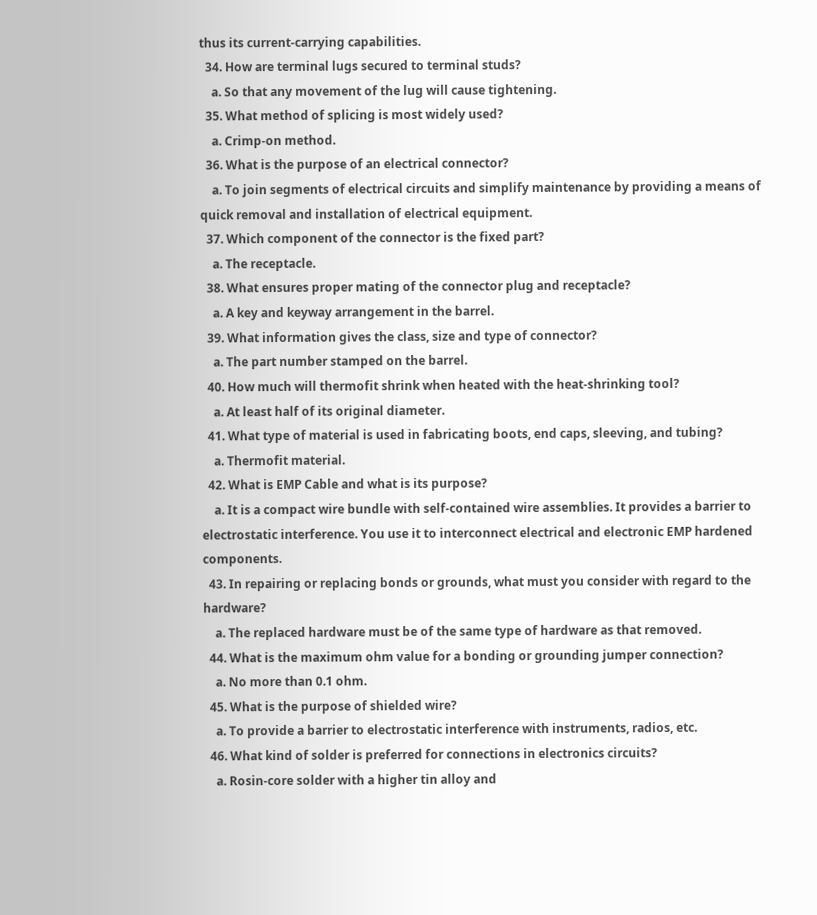thus its current-carrying capabilities.
  34. How are terminal lugs secured to terminal studs?
    a. So that any movement of the lug will cause tightening.
  35. What method of splicing is most widely used?
    a. Crimp-on method.
  36. What is the purpose of an electrical connector?
    a. To join segments of electrical circuits and simplify maintenance by providing a means of quick removal and installation of electrical equipment.
  37. Which component of the connector is the fixed part?
    a. The receptacle.
  38. What ensures proper mating of the connector plug and receptacle?
    a. A key and keyway arrangement in the barrel.
  39. What information gives the class, size and type of connector?
    a. The part number stamped on the barrel.
  40. How much will thermofit shrink when heated with the heat-shrinking tool?
    a. At least half of its original diameter.
  41. What type of material is used in fabricating boots, end caps, sleeving, and tubing?
    a. Thermofit material.
  42. What is EMP Cable and what is its purpose?
    a. It is a compact wire bundle with self-contained wire assemblies. It provides a barrier to electrostatic interference. You use it to interconnect electrical and electronic EMP hardened components.
  43. In repairing or replacing bonds or grounds, what must you consider with regard to the hardware?
    a. The replaced hardware must be of the same type of hardware as that removed.
  44. What is the maximum ohm value for a bonding or grounding jumper connection?
    a. No more than 0.1 ohm.
  45. What is the purpose of shielded wire?
    a. To provide a barrier to electrostatic interference with instruments, radios, etc.
  46. What kind of solder is preferred for connections in electronics circuits?
    a. Rosin-core solder with a higher tin alloy and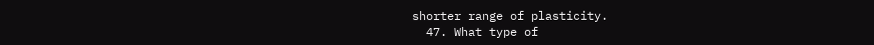shorter range of plasticity.
  47. What type of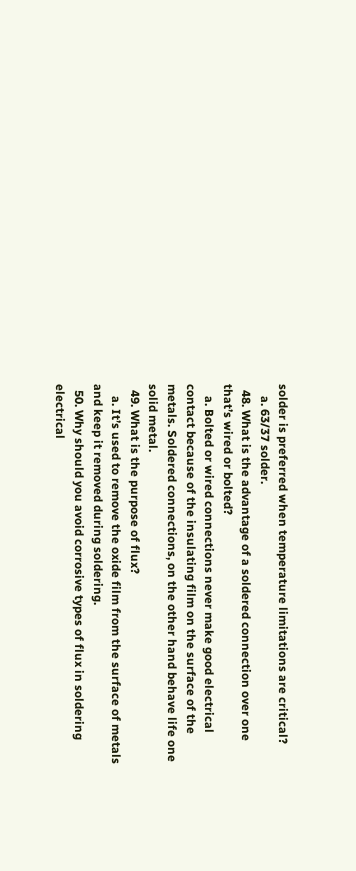solder is preferred when temperature limitations are critical?
    a. 63/37 solder.
  48. What is the advantage of a soldered connection over one that’s wired or bolted?
    a. Bolted or wired connections never make good electrical contact because of the insulating film on the surface of the metals. Soldered connections, on the other hand behave life one solid metal.
  49. What is the purpose of flux?
    a. It’s used to remove the oxide film from the surface of metals and keep it removed during soldering.
  50. Why should you avoid corrosive types of flux in soldering electrical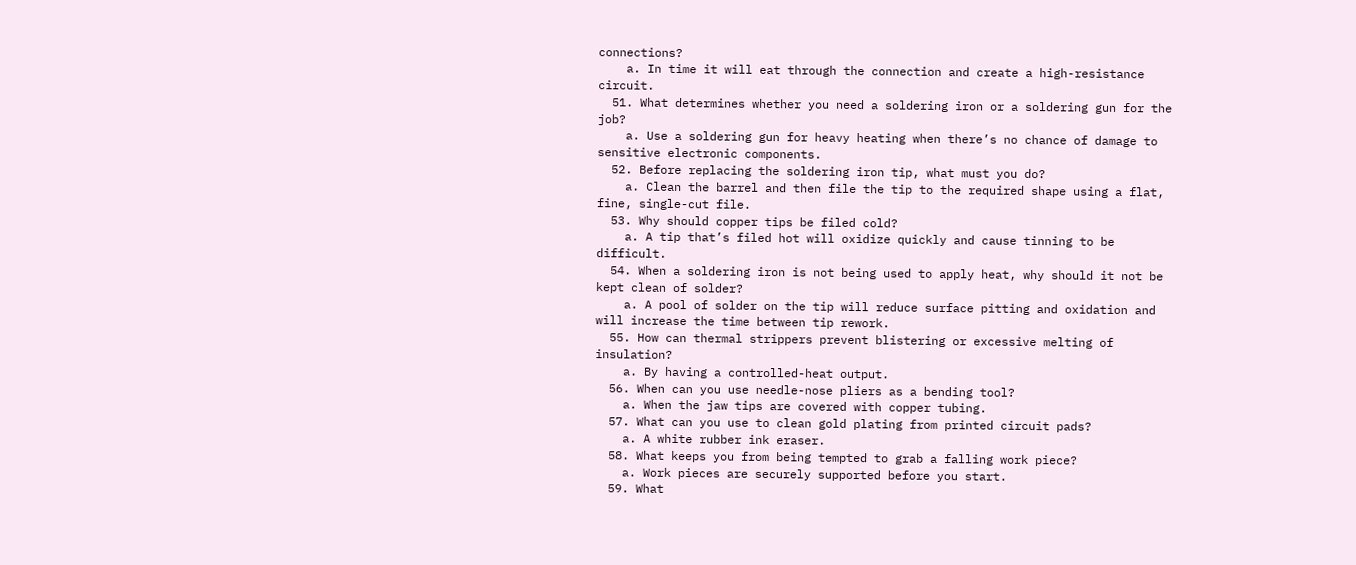connections?
    a. In time it will eat through the connection and create a high-resistance circuit.
  51. What determines whether you need a soldering iron or a soldering gun for the job?
    a. Use a soldering gun for heavy heating when there’s no chance of damage to sensitive electronic components.
  52. Before replacing the soldering iron tip, what must you do?
    a. Clean the barrel and then file the tip to the required shape using a flat, fine, single-cut file.
  53. Why should copper tips be filed cold?
    a. A tip that’s filed hot will oxidize quickly and cause tinning to be difficult.
  54. When a soldering iron is not being used to apply heat, why should it not be kept clean of solder?
    a. A pool of solder on the tip will reduce surface pitting and oxidation and will increase the time between tip rework.
  55. How can thermal strippers prevent blistering or excessive melting of insulation?
    a. By having a controlled-heat output.
  56. When can you use needle-nose pliers as a bending tool?
    a. When the jaw tips are covered with copper tubing.
  57. What can you use to clean gold plating from printed circuit pads?
    a. A white rubber ink eraser.
  58. What keeps you from being tempted to grab a falling work piece?
    a. Work pieces are securely supported before you start.
  59. What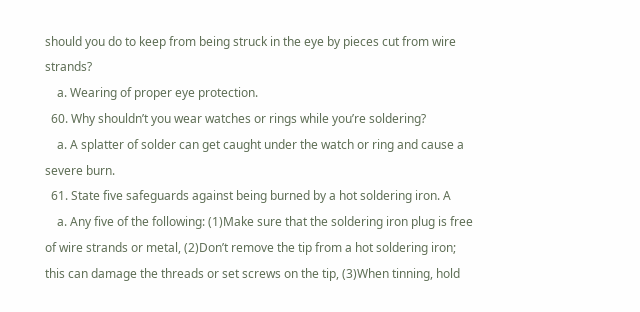should you do to keep from being struck in the eye by pieces cut from wire strands?
    a. Wearing of proper eye protection.
  60. Why shouldn’t you wear watches or rings while you’re soldering?
    a. A splatter of solder can get caught under the watch or ring and cause a severe burn.
  61. State five safeguards against being burned by a hot soldering iron. A
    a. Any five of the following: (1)Make sure that the soldering iron plug is free of wire strands or metal, (2)Don’t remove the tip from a hot soldering iron; this can damage the threads or set screws on the tip, (3)When tinning, hold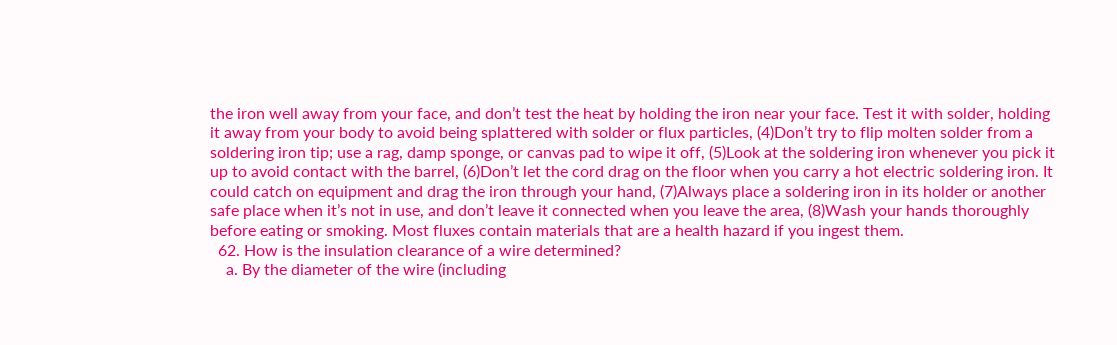the iron well away from your face, and don’t test the heat by holding the iron near your face. Test it with solder, holding it away from your body to avoid being splattered with solder or flux particles, (4)Don’t try to flip molten solder from a soldering iron tip; use a rag, damp sponge, or canvas pad to wipe it off, (5)Look at the soldering iron whenever you pick it up to avoid contact with the barrel, (6)Don’t let the cord drag on the floor when you carry a hot electric soldering iron. It could catch on equipment and drag the iron through your hand, (7)Always place a soldering iron in its holder or another safe place when it’s not in use, and don’t leave it connected when you leave the area, (8)Wash your hands thoroughly before eating or smoking. Most fluxes contain materials that are a health hazard if you ingest them.
  62. How is the insulation clearance of a wire determined?
    a. By the diameter of the wire (including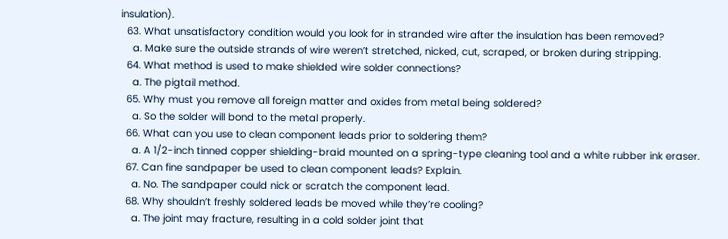insulation).
  63. What unsatisfactory condition would you look for in stranded wire after the insulation has been removed?
    a. Make sure the outside strands of wire weren’t stretched, nicked, cut, scraped, or broken during stripping.
  64. What method is used to make shielded wire solder connections?
    a. The pigtail method.
  65. Why must you remove all foreign matter and oxides from metal being soldered?
    a. So the solder will bond to the metal properly.
  66. What can you use to clean component leads prior to soldering them?
    a. A 1/2-inch tinned copper shielding-braid mounted on a spring-type cleaning tool and a white rubber ink eraser.
  67. Can fine sandpaper be used to clean component leads? Explain.
    a. No. The sandpaper could nick or scratch the component lead.
  68. Why shouldn’t freshly soldered leads be moved while they’re cooling?
    a. The joint may fracture, resulting in a cold solder joint that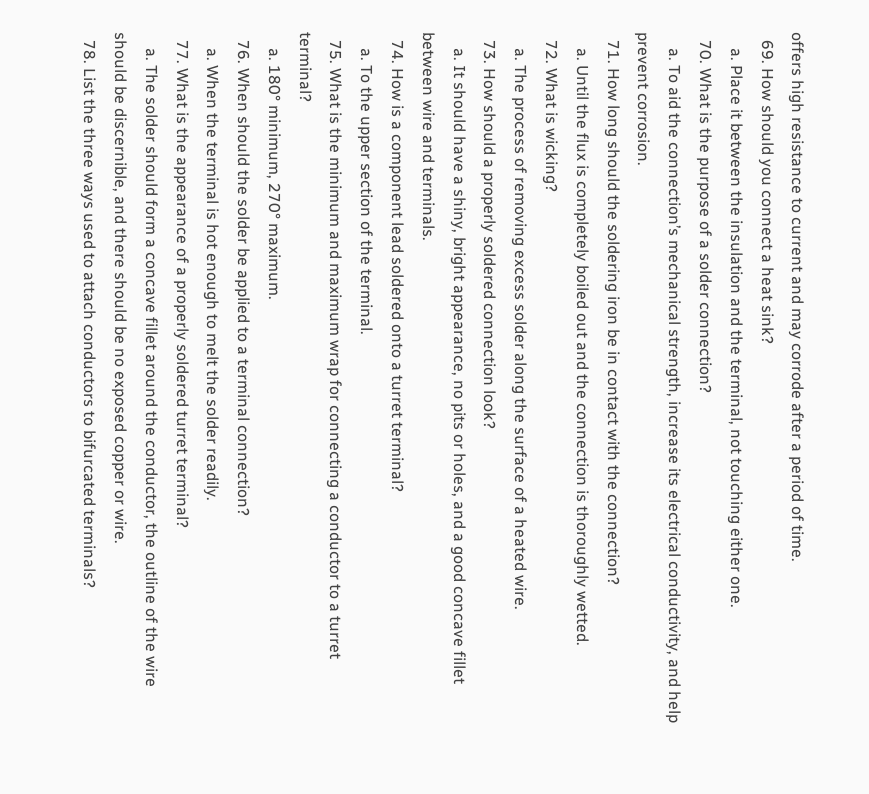offers high resistance to current and may corrode after a period of time.
  69. How should you connect a heat sink?
    a. Place it between the insulation and the terminal, not touching either one.
  70. What is the purpose of a solder connection?
    a. To aid the connection’s mechanical strength, increase its electrical conductivity, and help prevent corrosion.
  71. How long should the soldering iron be in contact with the connection?
    a. Until the flux is completely boiled out and the connection is thoroughly wetted.
  72. What is wicking?
    a. The process of removing excess solder along the surface of a heated wire.
  73. How should a properly soldered connection look?
    a. It should have a shiny, bright appearance, no pits or holes, and a good concave fillet between wire and terminals.
  74. How is a component lead soldered onto a turret terminal?
    a. To the upper section of the terminal.
  75. What is the minimum and maximum wrap for connecting a conductor to a turret terminal?
    a. 180° minimum, 270° maximum.
  76. When should the solder be applied to a terminal connection?
    a. When the terminal is hot enough to melt the solder readily.
  77. What is the appearance of a properly soldered turret terminal?
    a. The solder should form a concave fillet around the conductor, the outline of the wire should be discernible, and there should be no exposed copper or wire.
  78. List the three ways used to attach conductors to bifurcated terminals?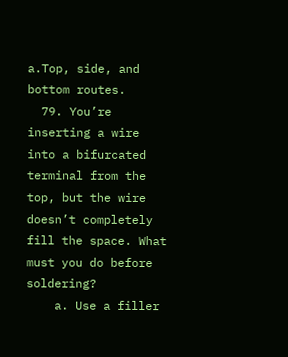a.Top, side, and bottom routes.
  79. You’re inserting a wire into a bifurcated terminal from the top, but the wire doesn’t completely fill the space. What must you do before soldering?
    a. Use a filler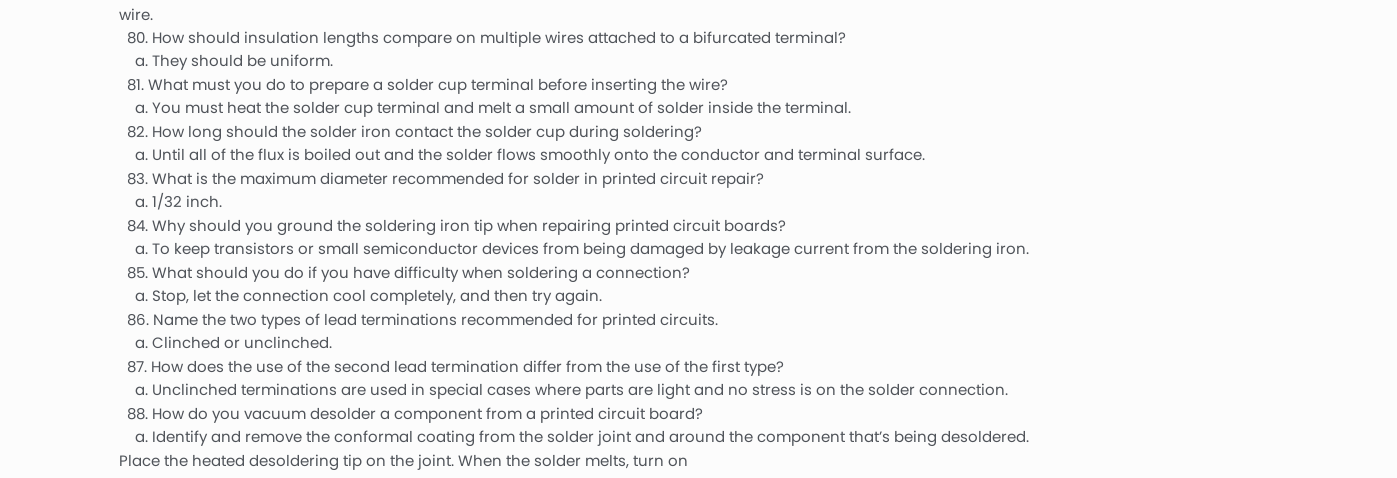wire.
  80. How should insulation lengths compare on multiple wires attached to a bifurcated terminal?
    a. They should be uniform.
  81. What must you do to prepare a solder cup terminal before inserting the wire?
    a. You must heat the solder cup terminal and melt a small amount of solder inside the terminal.
  82. How long should the solder iron contact the solder cup during soldering?
    a. Until all of the flux is boiled out and the solder flows smoothly onto the conductor and terminal surface.
  83. What is the maximum diameter recommended for solder in printed circuit repair?
    a. 1/32 inch.
  84. Why should you ground the soldering iron tip when repairing printed circuit boards?
    a. To keep transistors or small semiconductor devices from being damaged by leakage current from the soldering iron.
  85. What should you do if you have difficulty when soldering a connection?
    a. Stop, let the connection cool completely, and then try again.
  86. Name the two types of lead terminations recommended for printed circuits.
    a. Clinched or unclinched.
  87. How does the use of the second lead termination differ from the use of the first type?
    a. Unclinched terminations are used in special cases where parts are light and no stress is on the solder connection.
  88. How do you vacuum desolder a component from a printed circuit board?
    a. Identify and remove the conformal coating from the solder joint and around the component that’s being desoldered. Place the heated desoldering tip on the joint. When the solder melts, turn on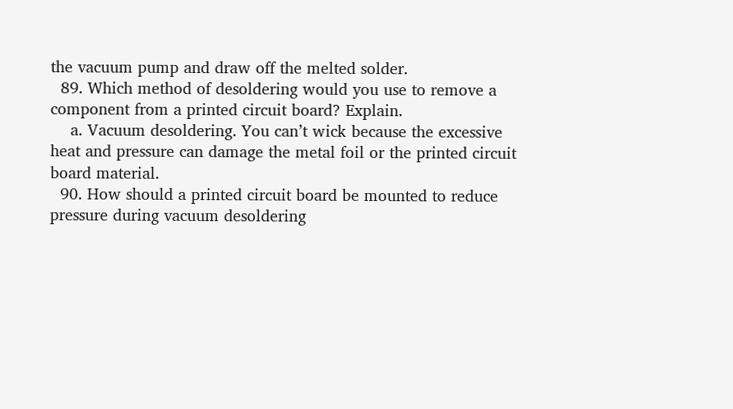the vacuum pump and draw off the melted solder.
  89. Which method of desoldering would you use to remove a component from a printed circuit board? Explain.
    a. Vacuum desoldering. You can’t wick because the excessive heat and pressure can damage the metal foil or the printed circuit board material.
  90. How should a printed circuit board be mounted to reduce pressure during vacuum desoldering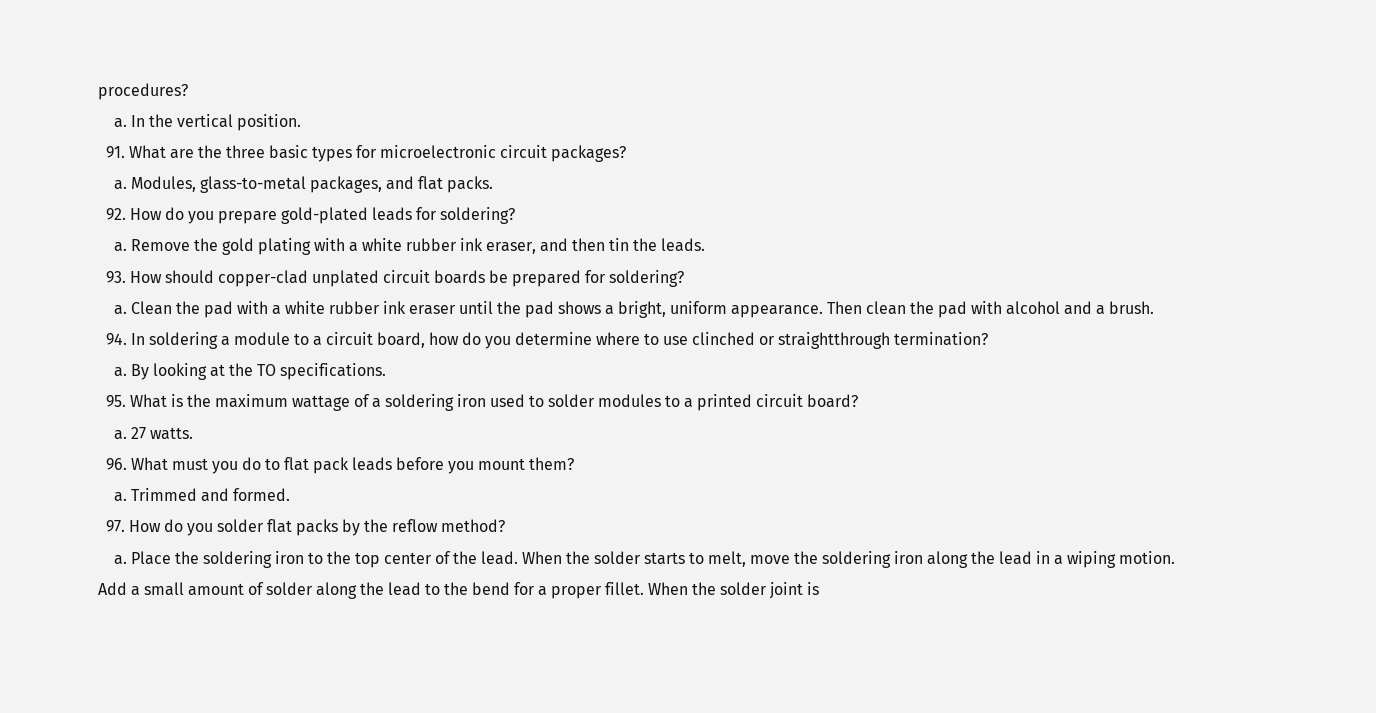procedures?
    a. In the vertical position.
  91. What are the three basic types for microelectronic circuit packages?
    a. Modules, glass-to-metal packages, and flat packs.
  92. How do you prepare gold-plated leads for soldering?
    a. Remove the gold plating with a white rubber ink eraser, and then tin the leads.
  93. How should copper-clad unplated circuit boards be prepared for soldering?
    a. Clean the pad with a white rubber ink eraser until the pad shows a bright, uniform appearance. Then clean the pad with alcohol and a brush.
  94. In soldering a module to a circuit board, how do you determine where to use clinched or straightthrough termination?
    a. By looking at the TO specifications.
  95. What is the maximum wattage of a soldering iron used to solder modules to a printed circuit board?
    a. 27 watts.
  96. What must you do to flat pack leads before you mount them?
    a. Trimmed and formed.
  97. How do you solder flat packs by the reflow method?
    a. Place the soldering iron to the top center of the lead. When the solder starts to melt, move the soldering iron along the lead in a wiping motion. Add a small amount of solder along the lead to the bend for a proper fillet. When the solder joint is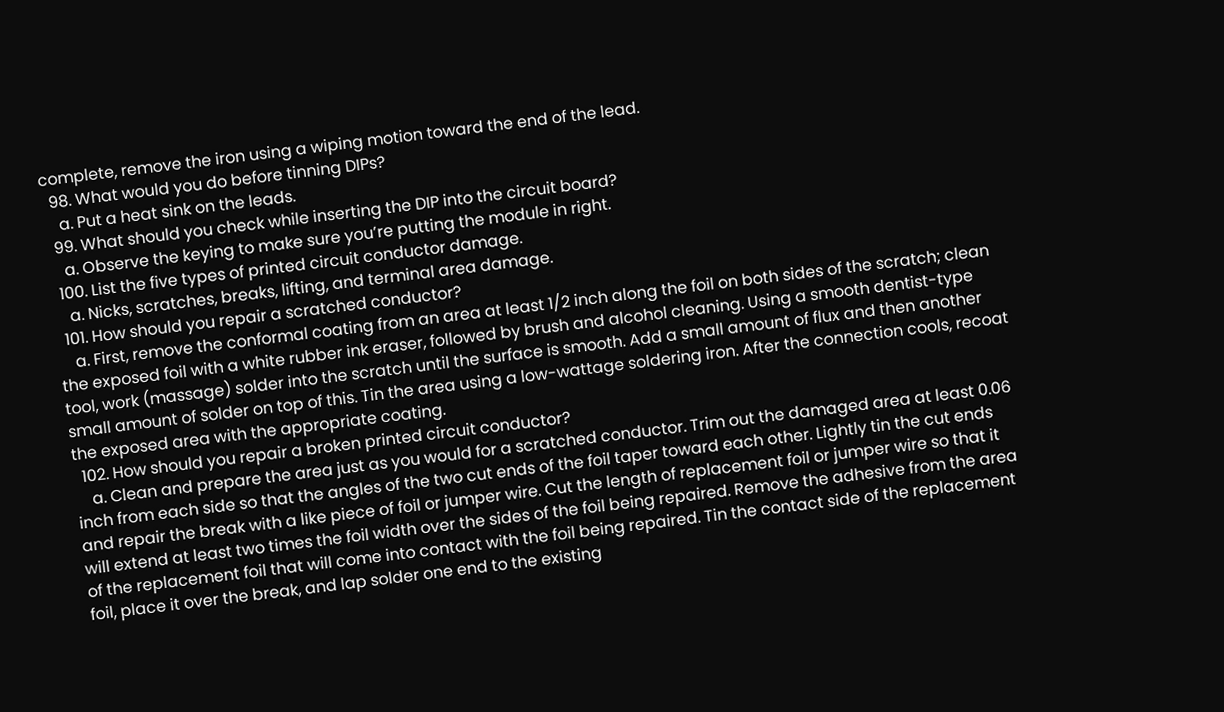complete, remove the iron using a wiping motion toward the end of the lead.
  98. What would you do before tinning DIPs?
    a. Put a heat sink on the leads.
  99. What should you check while inserting the DIP into the circuit board?
    a. Observe the keying to make sure you’re putting the module in right.
  100. List the five types of printed circuit conductor damage.
    a. Nicks, scratches, breaks, lifting, and terminal area damage.
  101. How should you repair a scratched conductor?
    a. First, remove the conformal coating from an area at least 1/2 inch along the foil on both sides of the scratch; clean the exposed foil with a white rubber ink eraser, followed by brush and alcohol cleaning. Using a smooth dentist-type tool, work (massage) solder into the scratch until the surface is smooth. Add a small amount of flux and then another small amount of solder on top of this. Tin the area using a low-wattage soldering iron. After the connection cools, recoat the exposed area with the appropriate coating.
  102. How should you repair a broken printed circuit conductor?
    a. Clean and prepare the area just as you would for a scratched conductor. Trim out the damaged area at least 0.06 inch from each side so that the angles of the two cut ends of the foil taper toward each other. Lightly tin the cut ends and repair the break with a like piece of foil or jumper wire. Cut the length of replacement foil or jumper wire so that it will extend at least two times the foil width over the sides of the foil being repaired. Remove the adhesive from the area of the replacement foil that will come into contact with the foil being repaired. Tin the contact side of the replacement foil, place it over the break, and lap solder one end to the existing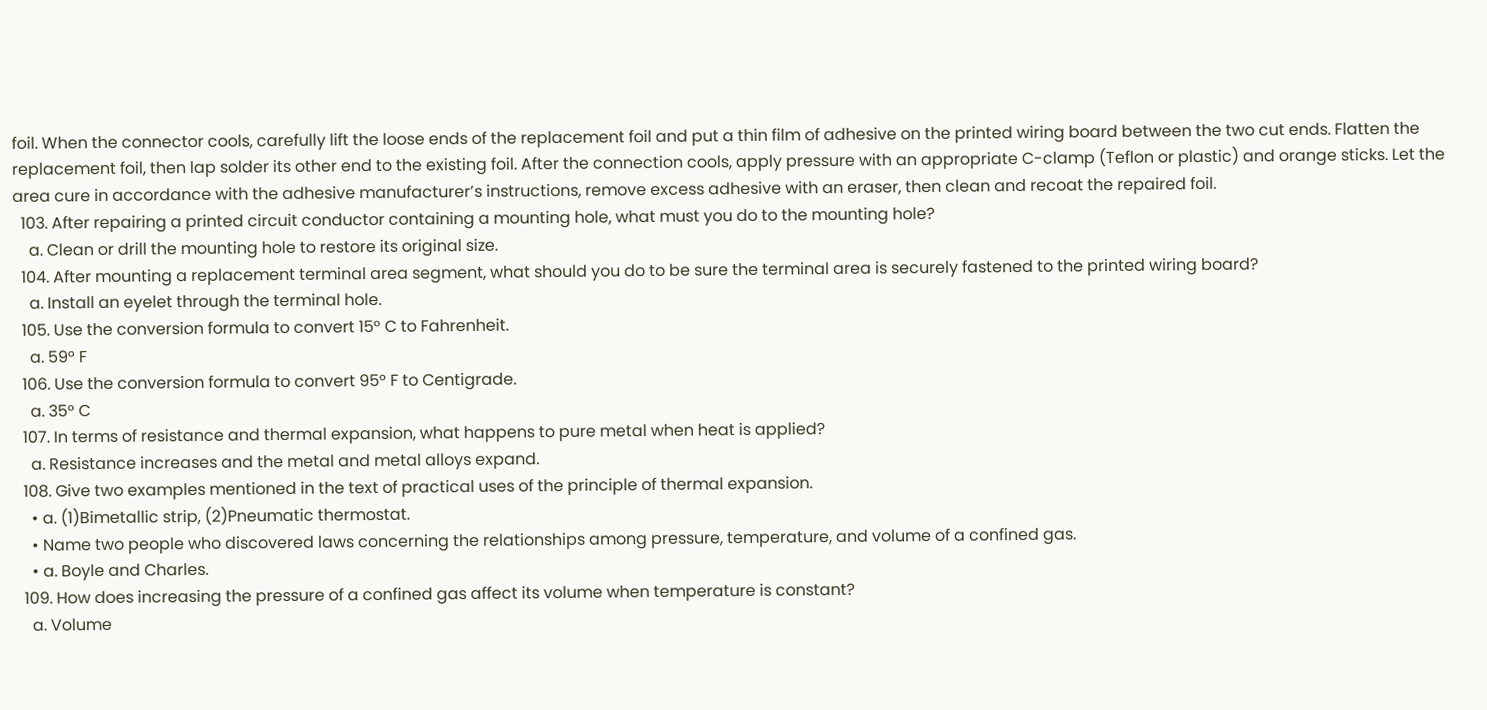foil. When the connector cools, carefully lift the loose ends of the replacement foil and put a thin film of adhesive on the printed wiring board between the two cut ends. Flatten the replacement foil, then lap solder its other end to the existing foil. After the connection cools, apply pressure with an appropriate C-clamp (Teflon or plastic) and orange sticks. Let the area cure in accordance with the adhesive manufacturer’s instructions, remove excess adhesive with an eraser, then clean and recoat the repaired foil.
  103. After repairing a printed circuit conductor containing a mounting hole, what must you do to the mounting hole?
    a. Clean or drill the mounting hole to restore its original size.
  104. After mounting a replacement terminal area segment, what should you do to be sure the terminal area is securely fastened to the printed wiring board?
    a. Install an eyelet through the terminal hole.
  105. Use the conversion formula to convert 15° C to Fahrenheit.
    a. 59° F
  106. Use the conversion formula to convert 95° F to Centigrade.
    a. 35° C
  107. In terms of resistance and thermal expansion, what happens to pure metal when heat is applied?
    a. Resistance increases and the metal and metal alloys expand.
  108. Give two examples mentioned in the text of practical uses of the principle of thermal expansion.
    • a. (1)Bimetallic strip, (2)Pneumatic thermostat.
    • Name two people who discovered laws concerning the relationships among pressure, temperature, and volume of a confined gas.
    • a. Boyle and Charles.
  109. How does increasing the pressure of a confined gas affect its volume when temperature is constant?
    a. Volume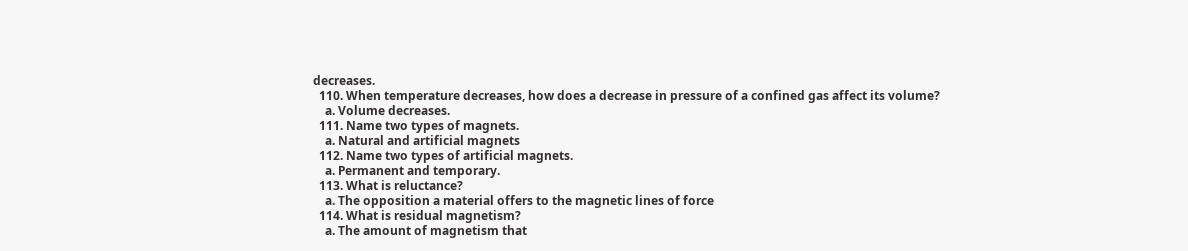decreases.
  110. When temperature decreases, how does a decrease in pressure of a confined gas affect its volume?
    a. Volume decreases.
  111. Name two types of magnets.
    a. Natural and artificial magnets
  112. Name two types of artificial magnets.
    a. Permanent and temporary.
  113. What is reluctance?
    a. The opposition a material offers to the magnetic lines of force
  114. What is residual magnetism?
    a. The amount of magnetism that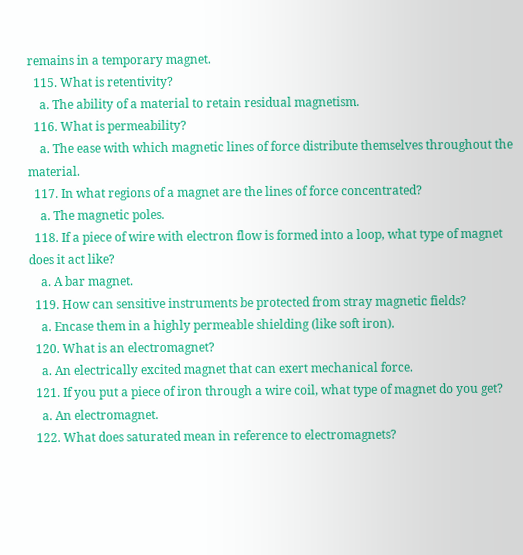remains in a temporary magnet.
  115. What is retentivity?
    a. The ability of a material to retain residual magnetism.
  116. What is permeability?
    a. The ease with which magnetic lines of force distribute themselves throughout the material.
  117. In what regions of a magnet are the lines of force concentrated?
    a. The magnetic poles.
  118. If a piece of wire with electron flow is formed into a loop, what type of magnet does it act like?
    a. A bar magnet.
  119. How can sensitive instruments be protected from stray magnetic fields?
    a. Encase them in a highly permeable shielding (like soft iron).
  120. What is an electromagnet?
    a. An electrically excited magnet that can exert mechanical force.
  121. If you put a piece of iron through a wire coil, what type of magnet do you get?
    a. An electromagnet.
  122. What does saturated mean in reference to electromagnets?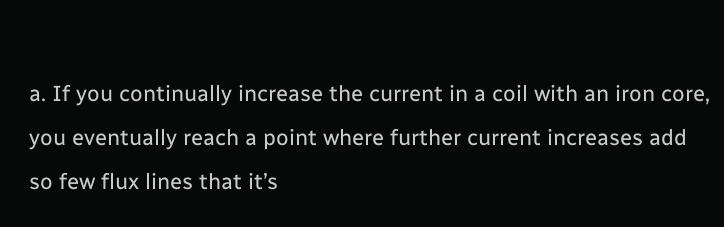a. If you continually increase the current in a coil with an iron core, you eventually reach a point where further current increases add so few flux lines that it’s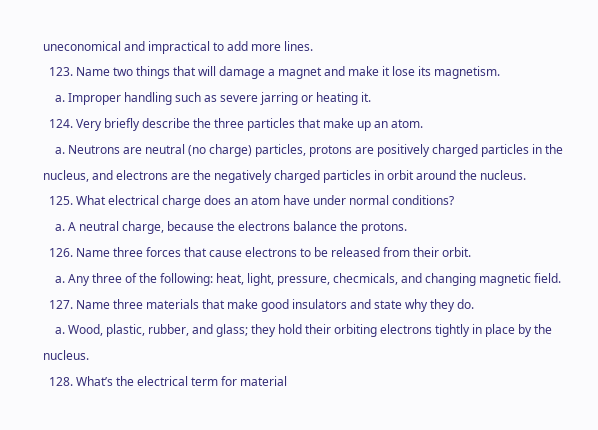uneconomical and impractical to add more lines.
  123. Name two things that will damage a magnet and make it lose its magnetism.
    a. Improper handling such as severe jarring or heating it.
  124. Very briefly describe the three particles that make up an atom.
    a. Neutrons are neutral (no charge) particles, protons are positively charged particles in the nucleus, and electrons are the negatively charged particles in orbit around the nucleus.
  125. What electrical charge does an atom have under normal conditions?
    a. A neutral charge, because the electrons balance the protons.
  126. Name three forces that cause electrons to be released from their orbit.
    a. Any three of the following: heat, light, pressure, checmicals, and changing magnetic field.
  127. Name three materials that make good insulators and state why they do.
    a. Wood, plastic, rubber, and glass; they hold their orbiting electrons tightly in place by the nucleus.
  128. What’s the electrical term for material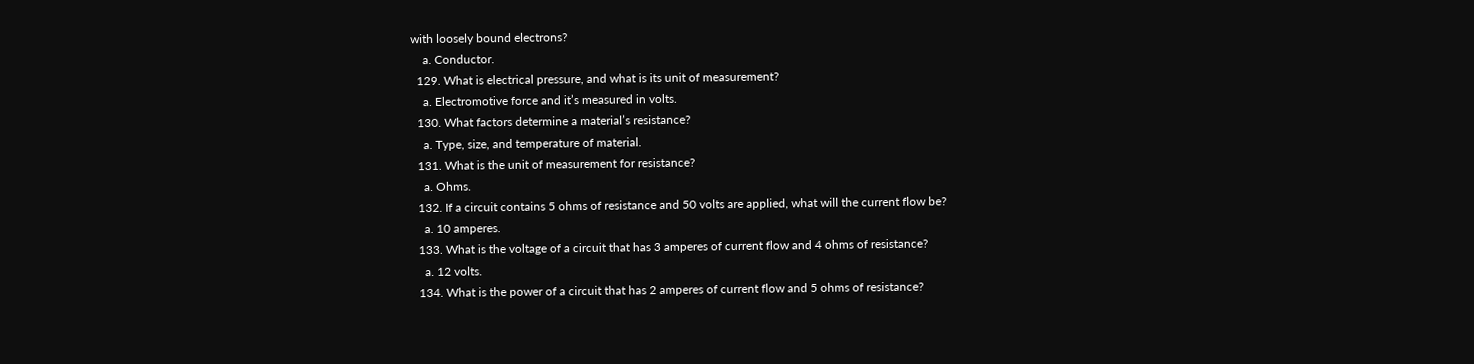with loosely bound electrons?
    a. Conductor.
  129. What is electrical pressure, and what is its unit of measurement?
    a. Electromotive force and it’s measured in volts.
  130. What factors determine a material’s resistance?
    a. Type, size, and temperature of material.
  131. What is the unit of measurement for resistance?
    a. Ohms.
  132. If a circuit contains 5 ohms of resistance and 50 volts are applied, what will the current flow be?
    a. 10 amperes.
  133. What is the voltage of a circuit that has 3 amperes of current flow and 4 ohms of resistance?
    a. 12 volts.
  134. What is the power of a circuit that has 2 amperes of current flow and 5 ohms of resistance?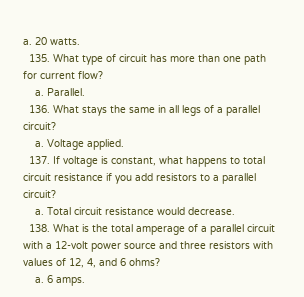a. 20 watts.
  135. What type of circuit has more than one path for current flow?
    a. Parallel.
  136. What stays the same in all legs of a parallel circuit?
    a. Voltage applied.
  137. If voltage is constant, what happens to total circuit resistance if you add resistors to a parallel circuit?
    a. Total circuit resistance would decrease.
  138. What is the total amperage of a parallel circuit with a 12-volt power source and three resistors with values of 12, 4, and 6 ohms?
    a. 6 amps.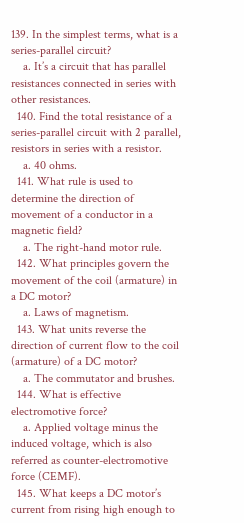139. In the simplest terms, what is a series-parallel circuit?
    a. It’s a circuit that has parallel resistances connected in series with other resistances.
  140. Find the total resistance of a series-parallel circuit with 2 parallel, resistors in series with a resistor.
    a. 40 ohms.
  141. What rule is used to determine the direction of movement of a conductor in a magnetic field?
    a. The right-hand motor rule.
  142. What principles govern the movement of the coil (armature) in a DC motor?
    a. Laws of magnetism.
  143. What units reverse the direction of current flow to the coil (armature) of a DC motor?
    a. The commutator and brushes.
  144. What is effective electromotive force?
    a. Applied voltage minus the induced voltage, which is also referred as counter-electromotive force (CEMF).
  145. What keeps a DC motor’s current from rising high enough to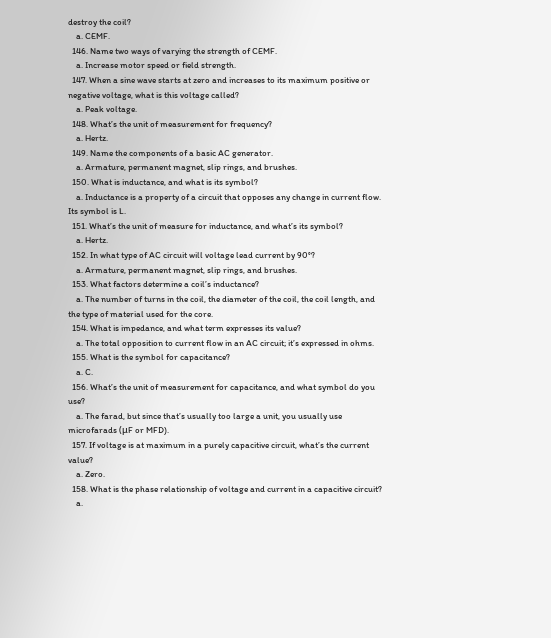destroy the coil?
    a. CEMF.
  146. Name two ways of varying the strength of CEMF.
    a. Increase motor speed or field strength.
  147. When a sine wave starts at zero and increases to its maximum positive or negative voltage, what is this voltage called?
    a. Peak voltage.
  148. What’s the unit of measurement for frequency?
    a. Hertz.
  149. Name the components of a basic AC generator.
    a. Armature, permanent magnet, slip rings, and brushes.
  150. What is inductance, and what is its symbol?
    a. Inductance is a property of a circuit that opposes any change in current flow. Its symbol is L.
  151. What’s the unit of measure for inductance, and what’s its symbol?
    a. Hertz.
  152. In what type of AC circuit will voltage lead current by 90°?
    a. Armature, permanent magnet, slip rings, and brushes.
  153. What factors determine a coil’s inductance?
    a. The number of turns in the coil, the diameter of the coil, the coil length, and the type of material used for the core.
  154. What is impedance, and what term expresses its value?
    a. The total opposition to current flow in an AC circuit; it’s expressed in ohms.
  155. What is the symbol for capacitance?
    a. C.
  156. What’s the unit of measurement for capacitance, and what symbol do you use?
    a. The farad, but since that’s usually too large a unit, you usually use microfarads (μF or MFD).
  157. If voltage is at maximum in a purely capacitive circuit, what’s the current value?
    a. Zero.
  158. What is the phase relationship of voltage and current in a capacitive circuit?
    a.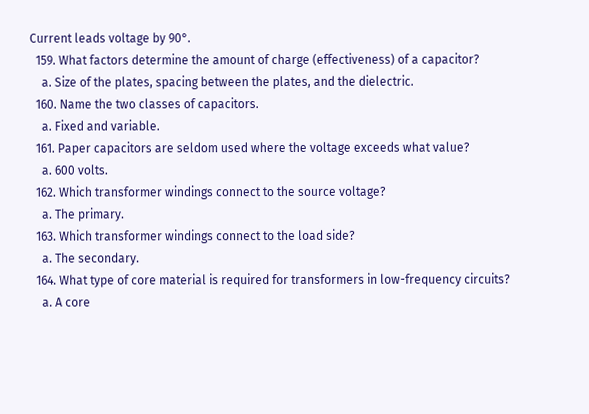Current leads voltage by 90°.
  159. What factors determine the amount of charge (effectiveness) of a capacitor?
    a. Size of the plates, spacing between the plates, and the dielectric.
  160. Name the two classes of capacitors.
    a. Fixed and variable.
  161. Paper capacitors are seldom used where the voltage exceeds what value?
    a. 600 volts.
  162. Which transformer windings connect to the source voltage?
    a. The primary.
  163. Which transformer windings connect to the load side?
    a. The secondary.
  164. What type of core material is required for transformers in low-frequency circuits?
    a. A core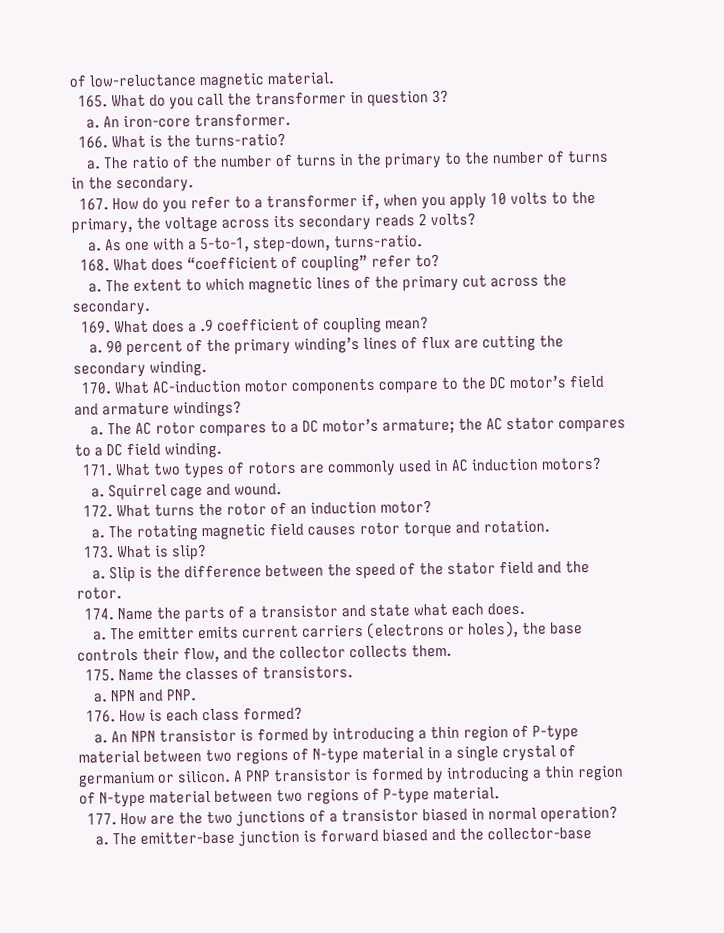of low-reluctance magnetic material.
  165. What do you call the transformer in question 3?
    a. An iron-core transformer.
  166. What is the turns-ratio?
    a. The ratio of the number of turns in the primary to the number of turns in the secondary.
  167. How do you refer to a transformer if, when you apply 10 volts to the primary, the voltage across its secondary reads 2 volts?
    a. As one with a 5-to-1, step-down, turns-ratio.
  168. What does “coefficient of coupling” refer to?
    a. The extent to which magnetic lines of the primary cut across the secondary.
  169. What does a .9 coefficient of coupling mean?
    a. 90 percent of the primary winding’s lines of flux are cutting the secondary winding.
  170. What AC-induction motor components compare to the DC motor’s field and armature windings?
    a. The AC rotor compares to a DC motor’s armature; the AC stator compares to a DC field winding.
  171. What two types of rotors are commonly used in AC induction motors?
    a. Squirrel cage and wound.
  172. What turns the rotor of an induction motor?
    a. The rotating magnetic field causes rotor torque and rotation.
  173. What is slip?
    a. Slip is the difference between the speed of the stator field and the rotor.
  174. Name the parts of a transistor and state what each does.
    a. The emitter emits current carriers (electrons or holes), the base controls their flow, and the collector collects them.
  175. Name the classes of transistors.
    a. NPN and PNP.
  176. How is each class formed?
    a. An NPN transistor is formed by introducing a thin region of P-type material between two regions of N-type material in a single crystal of germanium or silicon. A PNP transistor is formed by introducing a thin region of N-type material between two regions of P-type material.
  177. How are the two junctions of a transistor biased in normal operation?
    a. The emitter-base junction is forward biased and the collector-base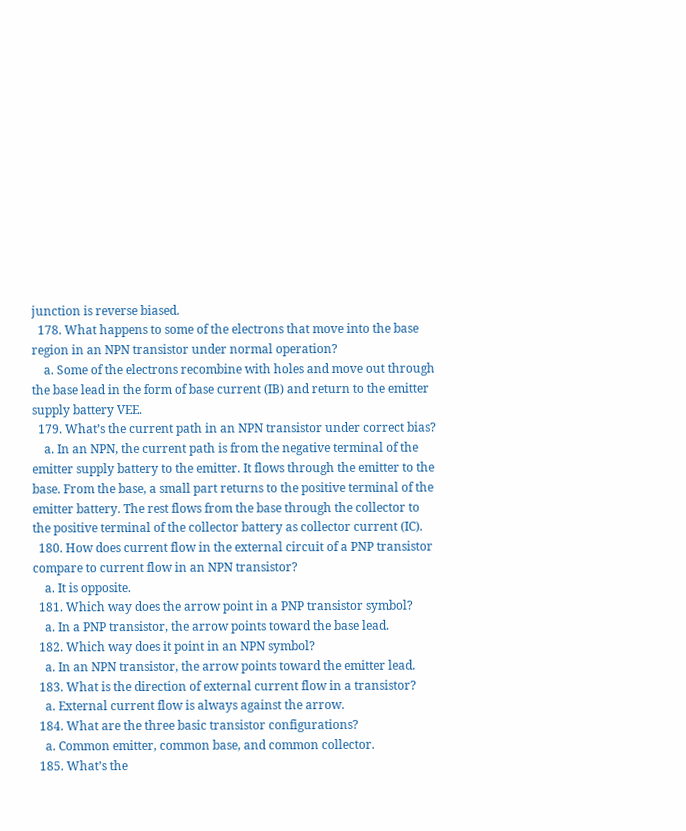junction is reverse biased.
  178. What happens to some of the electrons that move into the base region in an NPN transistor under normal operation?
    a. Some of the electrons recombine with holes and move out through the base lead in the form of base current (IB) and return to the emitter supply battery VEE.
  179. What’s the current path in an NPN transistor under correct bias?
    a. In an NPN, the current path is from the negative terminal of the emitter supply battery to the emitter. It flows through the emitter to the base. From the base, a small part returns to the positive terminal of the emitter battery. The rest flows from the base through the collector to the positive terminal of the collector battery as collector current (IC).
  180. How does current flow in the external circuit of a PNP transistor compare to current flow in an NPN transistor?
    a. It is opposite.
  181. Which way does the arrow point in a PNP transistor symbol?
    a. In a PNP transistor, the arrow points toward the base lead.
  182. Which way does it point in an NPN symbol?
    a. In an NPN transistor, the arrow points toward the emitter lead.
  183. What is the direction of external current flow in a transistor?
    a. External current flow is always against the arrow.
  184. What are the three basic transistor configurations?
    a. Common emitter, common base, and common collector.
  185. What’s the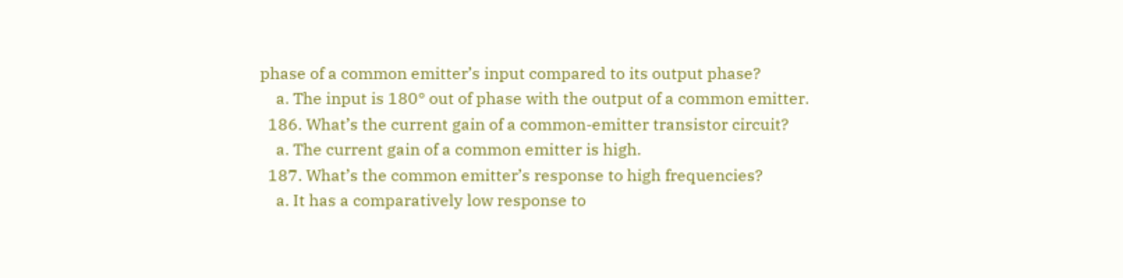phase of a common emitter’s input compared to its output phase?
    a. The input is 180° out of phase with the output of a common emitter.
  186. What’s the current gain of a common-emitter transistor circuit?
    a. The current gain of a common emitter is high.
  187. What’s the common emitter’s response to high frequencies?
    a. It has a comparatively low response to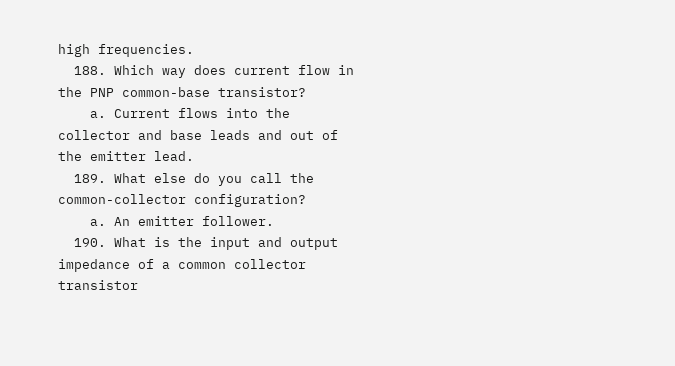high frequencies.
  188. Which way does current flow in the PNP common-base transistor?
    a. Current flows into the collector and base leads and out of the emitter lead.
  189. What else do you call the common-collector configuration?
    a. An emitter follower.
  190. What is the input and output impedance of a common collector transistor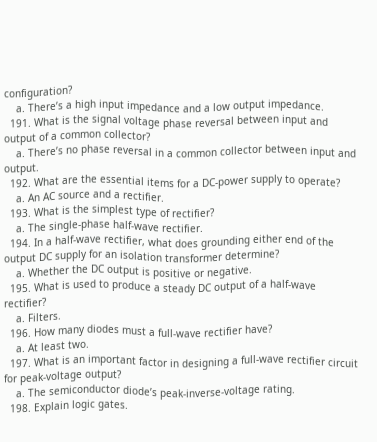configuration?
    a. There’s a high input impedance and a low output impedance.
  191. What is the signal voltage phase reversal between input and output of a common collector?
    a. There’s no phase reversal in a common collector between input and output.
  192. What are the essential items for a DC-power supply to operate?
    a. An AC source and a rectifier.
  193. What is the simplest type of rectifier?
    a. The single-phase half-wave rectifier.
  194. In a half-wave rectifier, what does grounding either end of the output DC supply for an isolation transformer determine?
    a. Whether the DC output is positive or negative.
  195. What is used to produce a steady DC output of a half-wave rectifier?
    a. Filters.
  196. How many diodes must a full-wave rectifier have?
    a. At least two.
  197. What is an important factor in designing a full-wave rectifier circuit for peak-voltage output?
    a. The semiconductor diode’s peak-inverse-voltage rating.
  198. Explain logic gates.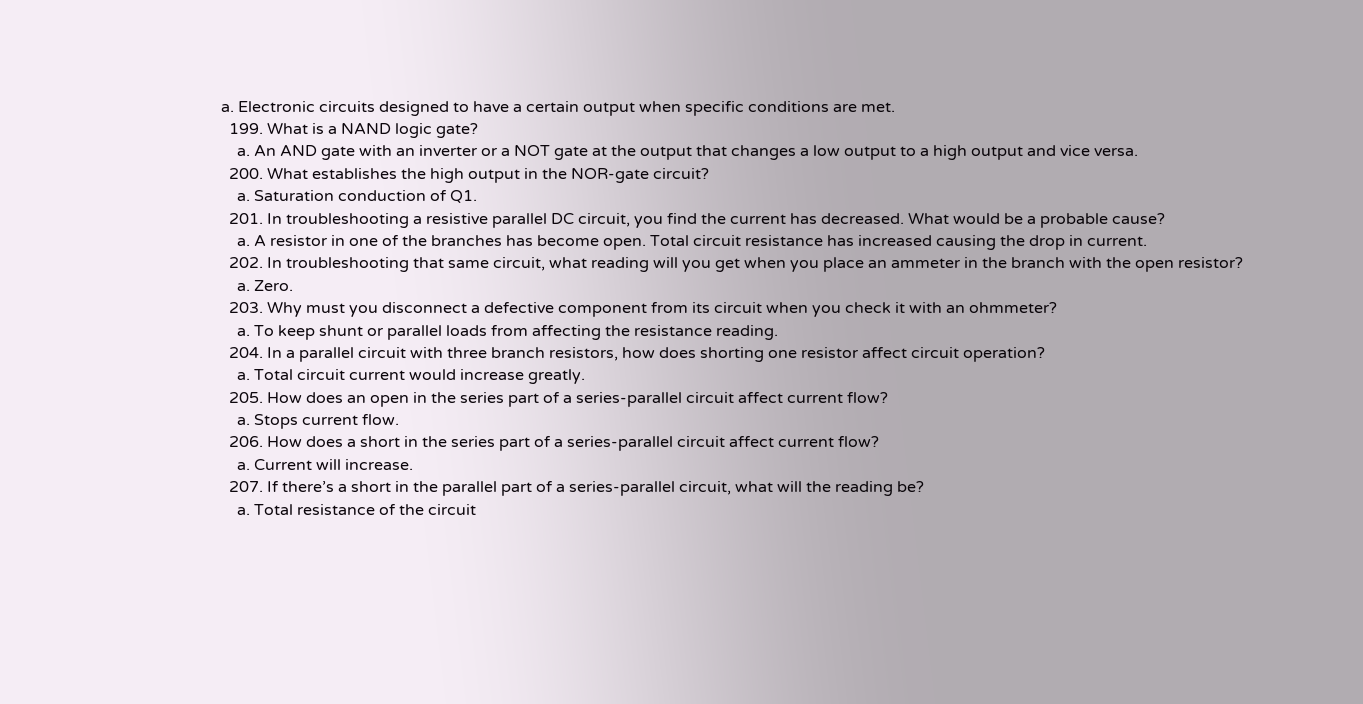a. Electronic circuits designed to have a certain output when specific conditions are met.
  199. What is a NAND logic gate?
    a. An AND gate with an inverter or a NOT gate at the output that changes a low output to a high output and vice versa.
  200. What establishes the high output in the NOR-gate circuit?
    a. Saturation conduction of Q1.
  201. In troubleshooting a resistive parallel DC circuit, you find the current has decreased. What would be a probable cause?
    a. A resistor in one of the branches has become open. Total circuit resistance has increased causing the drop in current.
  202. In troubleshooting that same circuit, what reading will you get when you place an ammeter in the branch with the open resistor?
    a. Zero.
  203. Why must you disconnect a defective component from its circuit when you check it with an ohmmeter?
    a. To keep shunt or parallel loads from affecting the resistance reading.
  204. In a parallel circuit with three branch resistors, how does shorting one resistor affect circuit operation?
    a. Total circuit current would increase greatly.
  205. How does an open in the series part of a series-parallel circuit affect current flow?
    a. Stops current flow.
  206. How does a short in the series part of a series-parallel circuit affect current flow?
    a. Current will increase.
  207. If there’s a short in the parallel part of a series-parallel circuit, what will the reading be?
    a. Total resistance of the circuit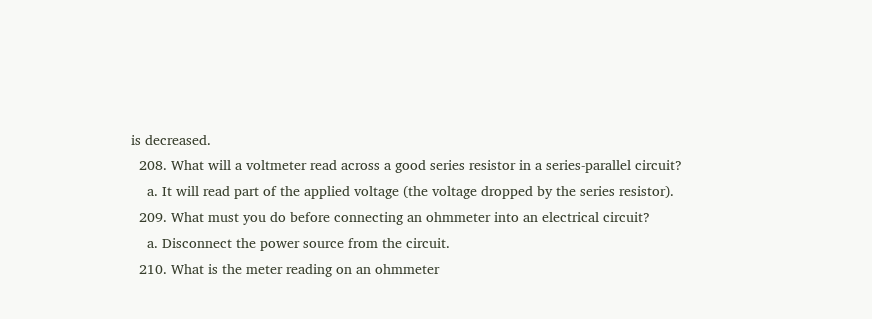is decreased.
  208. What will a voltmeter read across a good series resistor in a series-parallel circuit?
    a. It will read part of the applied voltage (the voltage dropped by the series resistor).
  209. What must you do before connecting an ohmmeter into an electrical circuit?
    a. Disconnect the power source from the circuit.
  210. What is the meter reading on an ohmmeter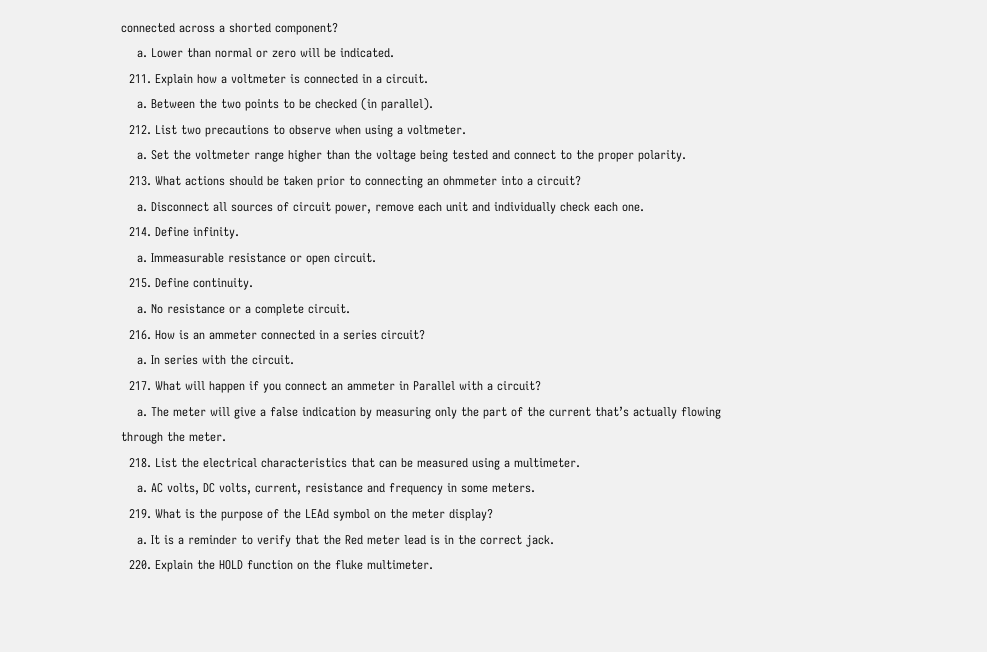connected across a shorted component?
    a. Lower than normal or zero will be indicated.
  211. Explain how a voltmeter is connected in a circuit.
    a. Between the two points to be checked (in parallel).
  212. List two precautions to observe when using a voltmeter.
    a. Set the voltmeter range higher than the voltage being tested and connect to the proper polarity.
  213. What actions should be taken prior to connecting an ohmmeter into a circuit?
    a. Disconnect all sources of circuit power, remove each unit and individually check each one.
  214. Define infinity.
    a. Immeasurable resistance or open circuit.
  215. Define continuity.
    a. No resistance or a complete circuit.
  216. How is an ammeter connected in a series circuit?
    a. In series with the circuit.
  217. What will happen if you connect an ammeter in Parallel with a circuit?
    a. The meter will give a false indication by measuring only the part of the current that’s actually flowing through the meter.
  218. List the electrical characteristics that can be measured using a multimeter.
    a. AC volts, DC volts, current, resistance and frequency in some meters.
  219. What is the purpose of the LEAd symbol on the meter display?
    a. It is a reminder to verify that the Red meter lead is in the correct jack.
  220. Explain the HOLD function on the fluke multimeter.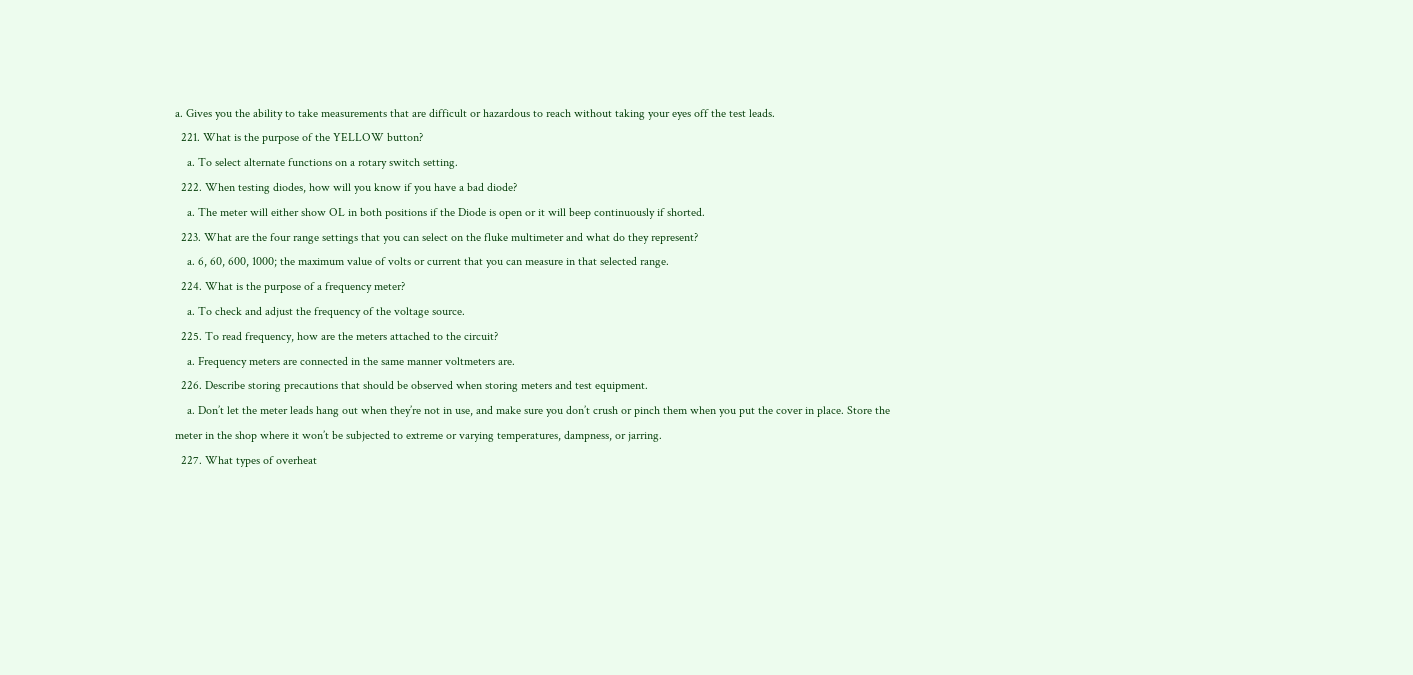a. Gives you the ability to take measurements that are difficult or hazardous to reach without taking your eyes off the test leads.
  221. What is the purpose of the YELLOW button?
    a. To select alternate functions on a rotary switch setting.
  222. When testing diodes, how will you know if you have a bad diode?
    a. The meter will either show OL in both positions if the Diode is open or it will beep continuously if shorted.
  223. What are the four range settings that you can select on the fluke multimeter and what do they represent?
    a. 6, 60, 600, 1000; the maximum value of volts or current that you can measure in that selected range.
  224. What is the purpose of a frequency meter?
    a. To check and adjust the frequency of the voltage source.
  225. To read frequency, how are the meters attached to the circuit?
    a. Frequency meters are connected in the same manner voltmeters are.
  226. Describe storing precautions that should be observed when storing meters and test equipment.
    a. Don’t let the meter leads hang out when they’re not in use, and make sure you don’t crush or pinch them when you put the cover in place. Store the meter in the shop where it won’t be subjected to extreme or varying temperatures, dampness, or jarring.
  227. What types of overheat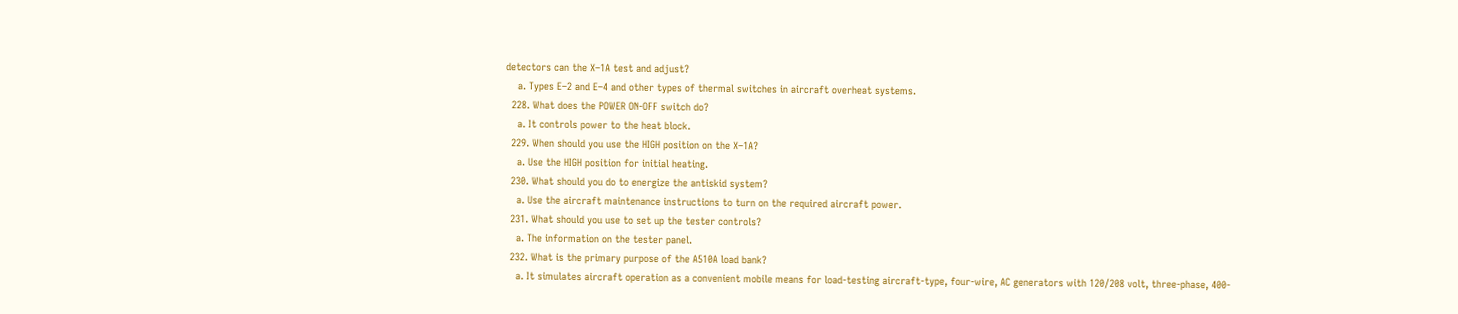detectors can the X–1A test and adjust?
    a. Types E–2 and E–4 and other types of thermal switches in aircraft overheat systems.
  228. What does the POWER ON-OFF switch do?
    a. It controls power to the heat block.
  229. When should you use the HIGH position on the X–1A?
    a. Use the HIGH position for initial heating.
  230. What should you do to energize the antiskid system?
    a. Use the aircraft maintenance instructions to turn on the required aircraft power.
  231. What should you use to set up the tester controls?
    a. The information on the tester panel.
  232. What is the primary purpose of the A510A load bank?
    a. It simulates aircraft operation as a convenient mobile means for load-testing aircraft-type, four-wire, AC generators with 120/208 volt, three-phase, 400-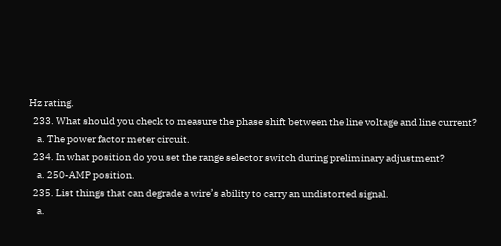Hz rating.
  233. What should you check to measure the phase shift between the line voltage and line current?
    a. The power factor meter circuit.
  234. In what position do you set the range selector switch during preliminary adjustment?
    a. 250-AMP position.
  235. List things that can degrade a wire’s ability to carry an undistorted signal.
    a.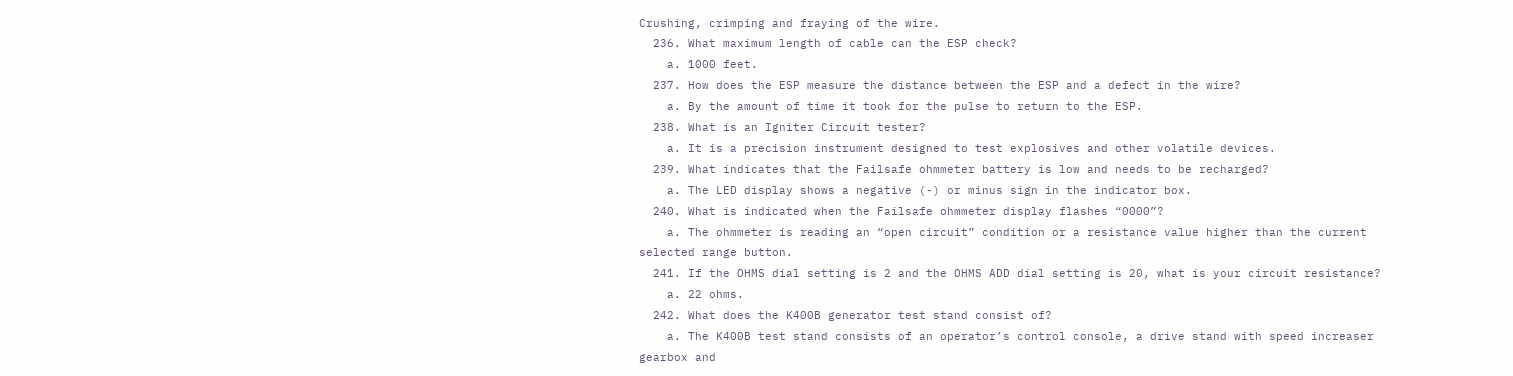Crushing, crimping and fraying of the wire.
  236. What maximum length of cable can the ESP check?
    a. 1000 feet.
  237. How does the ESP measure the distance between the ESP and a defect in the wire?
    a. By the amount of time it took for the pulse to return to the ESP.
  238. What is an Igniter Circuit tester?
    a. It is a precision instrument designed to test explosives and other volatile devices.
  239. What indicates that the Failsafe ohmmeter battery is low and needs to be recharged?
    a. The LED display shows a negative (-) or minus sign in the indicator box.
  240. What is indicated when the Failsafe ohmmeter display flashes “0000”?
    a. The ohmmeter is reading an “open circuit” condition or a resistance value higher than the current selected range button.
  241. If the OHMS dial setting is 2 and the OHMS ADD dial setting is 20, what is your circuit resistance?
    a. 22 ohms.
  242. What does the K400B generator test stand consist of?
    a. The K400B test stand consists of an operator’s control console, a drive stand with speed increaser gearbox and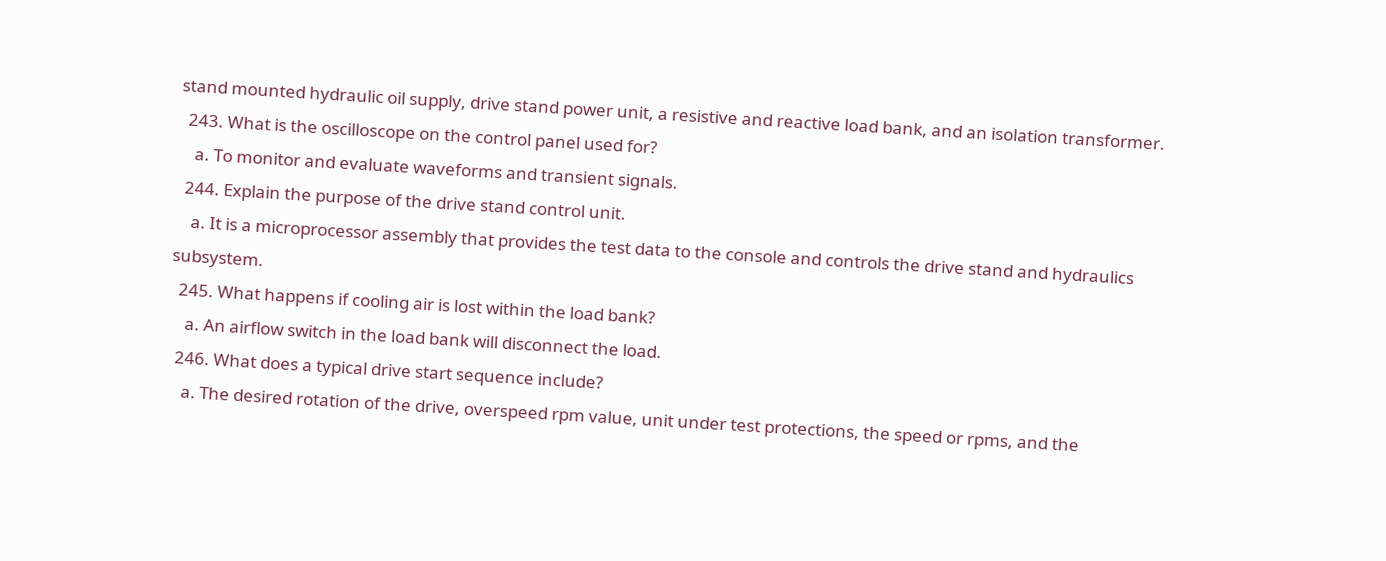stand mounted hydraulic oil supply, drive stand power unit, a resistive and reactive load bank, and an isolation transformer.
  243. What is the oscilloscope on the control panel used for?
    a. To monitor and evaluate waveforms and transient signals.
  244. Explain the purpose of the drive stand control unit.
    a. It is a microprocessor assembly that provides the test data to the console and controls the drive stand and hydraulics subsystem.
  245. What happens if cooling air is lost within the load bank?
    a. An airflow switch in the load bank will disconnect the load.
  246. What does a typical drive start sequence include?
    a. The desired rotation of the drive, overspeed rpm value, unit under test protections, the speed or rpms, and the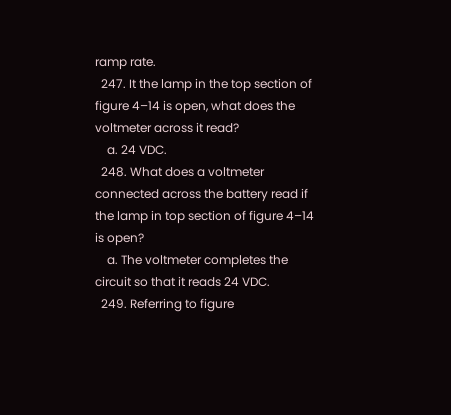ramp rate.
  247. It the lamp in the top section of figure 4–14 is open, what does the voltmeter across it read?
    a. 24 VDC.
  248. What does a voltmeter connected across the battery read if the lamp in top section of figure 4–14 is open?
    a. The voltmeter completes the circuit so that it reads 24 VDC.
  249. Referring to figure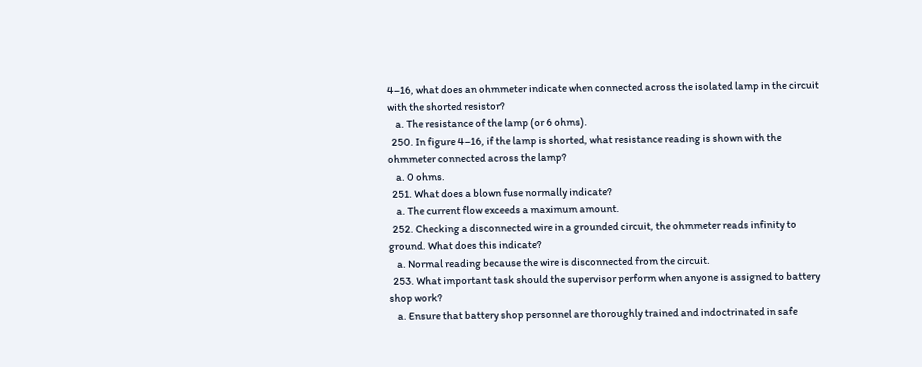4–16, what does an ohmmeter indicate when connected across the isolated lamp in the circuit with the shorted resistor?
    a. The resistance of the lamp (or 6 ohms).
  250. In figure 4–16, if the lamp is shorted, what resistance reading is shown with the ohmmeter connected across the lamp?
    a. 0 ohms.
  251. What does a blown fuse normally indicate?
    a. The current flow exceeds a maximum amount.
  252. Checking a disconnected wire in a grounded circuit, the ohmmeter reads infinity to ground. What does this indicate?
    a. Normal reading because the wire is disconnected from the circuit.
  253. What important task should the supervisor perform when anyone is assigned to battery shop work?
    a. Ensure that battery shop personnel are thoroughly trained and indoctrinated in safe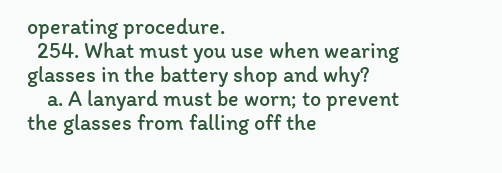operating procedure.
  254. What must you use when wearing glasses in the battery shop and why?
    a. A lanyard must be worn; to prevent the glasses from falling off the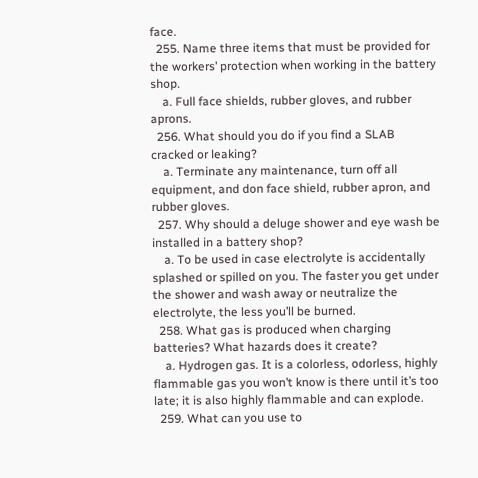face.
  255. Name three items that must be provided for the workers’ protection when working in the battery shop.
    a. Full face shields, rubber gloves, and rubber aprons.
  256. What should you do if you find a SLAB cracked or leaking?
    a. Terminate any maintenance, turn off all equipment, and don face shield, rubber apron, and rubber gloves.
  257. Why should a deluge shower and eye wash be installed in a battery shop?
    a. To be used in case electrolyte is accidentally splashed or spilled on you. The faster you get under the shower and wash away or neutralize the electrolyte, the less you’ll be burned.
  258. What gas is produced when charging batteries? What hazards does it create?
    a. Hydrogen gas. It is a colorless, odorless, highly flammable gas you won’t know is there until it’s too late; it is also highly flammable and can explode.
  259. What can you use to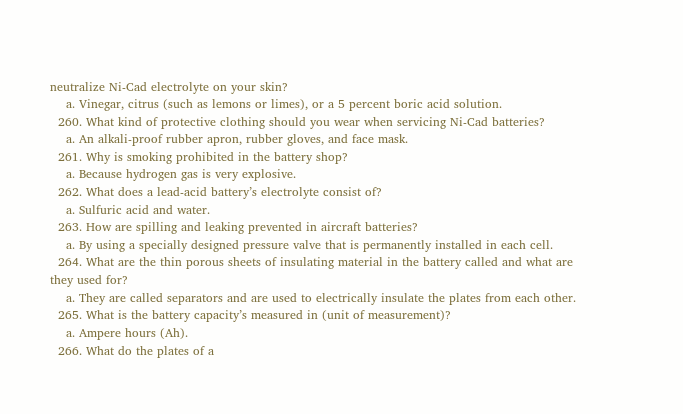neutralize Ni-Cad electrolyte on your skin?
    a. Vinegar, citrus (such as lemons or limes), or a 5 percent boric acid solution.
  260. What kind of protective clothing should you wear when servicing Ni-Cad batteries?
    a. An alkali-proof rubber apron, rubber gloves, and face mask.
  261. Why is smoking prohibited in the battery shop?
    a. Because hydrogen gas is very explosive.
  262. What does a lead-acid battery’s electrolyte consist of?
    a. Sulfuric acid and water.
  263. How are spilling and leaking prevented in aircraft batteries?
    a. By using a specially designed pressure valve that is permanently installed in each cell.
  264. What are the thin porous sheets of insulating material in the battery called and what are they used for?
    a. They are called separators and are used to electrically insulate the plates from each other.
  265. What is the battery capacity’s measured in (unit of measurement)?
    a. Ampere hours (Ah).
  266. What do the plates of a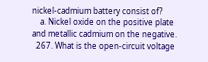nickel-cadmium battery consist of?
    a. Nickel oxide on the positive plate and metallic cadmium on the negative.
  267. What is the open-circuit voltage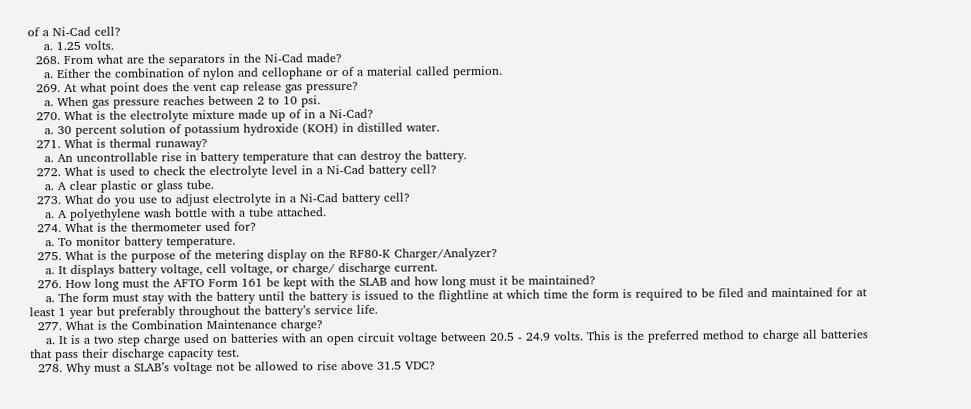of a Ni-Cad cell?
    a. 1.25 volts.
  268. From what are the separators in the Ni-Cad made?
    a. Either the combination of nylon and cellophane or of a material called permion.
  269. At what point does the vent cap release gas pressure?
    a. When gas pressure reaches between 2 to 10 psi.
  270. What is the electrolyte mixture made up of in a Ni-Cad?
    a. 30 percent solution of potassium hydroxide (KOH) in distilled water.
  271. What is thermal runaway?
    a. An uncontrollable rise in battery temperature that can destroy the battery.
  272. What is used to check the electrolyte level in a Ni-Cad battery cell?
    a. A clear plastic or glass tube.
  273. What do you use to adjust electrolyte in a Ni-Cad battery cell?
    a. A polyethylene wash bottle with a tube attached.
  274. What is the thermometer used for?
    a. To monitor battery temperature.
  275. What is the purpose of the metering display on the RF80-K Charger/Analyzer?
    a. It displays battery voltage, cell voltage, or charge/ discharge current.
  276. How long must the AFTO Form 161 be kept with the SLAB and how long must it be maintained?
    a. The form must stay with the battery until the battery is issued to the flightline at which time the form is required to be filed and maintained for at least 1 year but preferably throughout the battery’s service life.
  277. What is the Combination Maintenance charge?
    a. It is a two step charge used on batteries with an open circuit voltage between 20.5 - 24.9 volts. This is the preferred method to charge all batteries that pass their discharge capacity test.
  278. Why must a SLAB’s voltage not be allowed to rise above 31.5 VDC?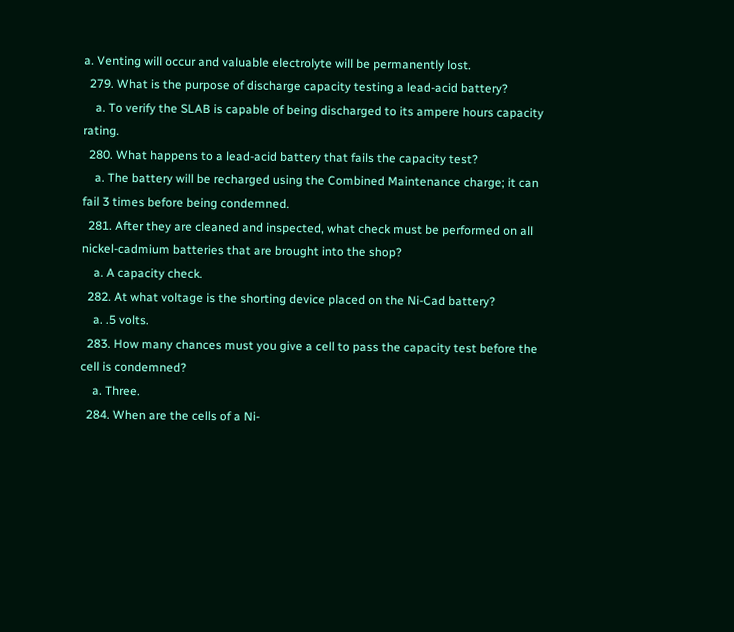a. Venting will occur and valuable electrolyte will be permanently lost.
  279. What is the purpose of discharge capacity testing a lead-acid battery?
    a. To verify the SLAB is capable of being discharged to its ampere hours capacity rating.
  280. What happens to a lead-acid battery that fails the capacity test?
    a. The battery will be recharged using the Combined Maintenance charge; it can fail 3 times before being condemned.
  281. After they are cleaned and inspected, what check must be performed on all nickel-cadmium batteries that are brought into the shop?
    a. A capacity check.
  282. At what voltage is the shorting device placed on the Ni-Cad battery?
    a. .5 volts.
  283. How many chances must you give a cell to pass the capacity test before the cell is condemned?
    a. Three.
  284. When are the cells of a Ni-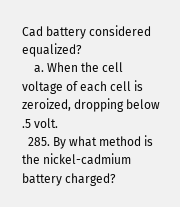Cad battery considered equalized?
    a. When the cell voltage of each cell is zeroized, dropping below .5 volt.
  285. By what method is the nickel-cadmium battery charged?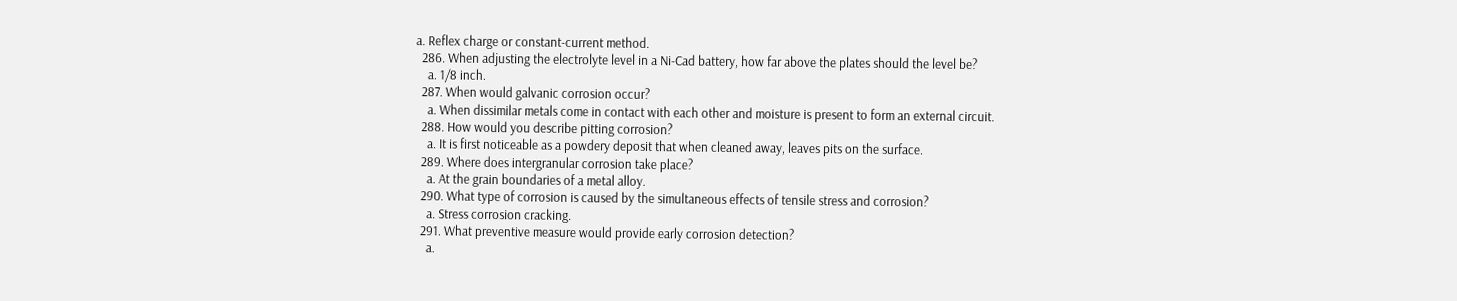a. Reflex charge or constant-current method.
  286. When adjusting the electrolyte level in a Ni-Cad battery, how far above the plates should the level be?
    a. 1/8 inch.
  287. When would galvanic corrosion occur?
    a. When dissimilar metals come in contact with each other and moisture is present to form an external circuit.
  288. How would you describe pitting corrosion?
    a. It is first noticeable as a powdery deposit that when cleaned away, leaves pits on the surface.
  289. Where does intergranular corrosion take place?
    a. At the grain boundaries of a metal alloy.
  290. What type of corrosion is caused by the simultaneous effects of tensile stress and corrosion?
    a. Stress corrosion cracking.
  291. What preventive measure would provide early corrosion detection?
    a.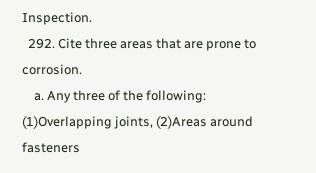Inspection.
  292. Cite three areas that are prone to corrosion.
    a. Any three of the following: (1)Overlapping joints, (2)Areas around fasteners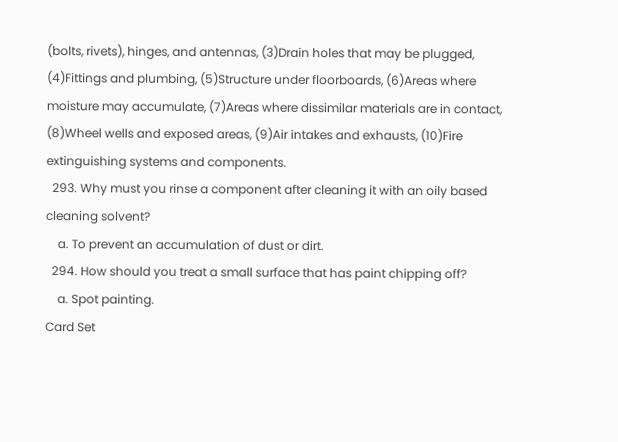(bolts, rivets), hinges, and antennas, (3)Drain holes that may be plugged, (4)Fittings and plumbing, (5)Structure under floorboards, (6)Areas where moisture may accumulate, (7)Areas where dissimilar materials are in contact, (8)Wheel wells and exposed areas, (9)Air intakes and exhausts, (10)Fire extinguishing systems and components.
  293. Why must you rinse a component after cleaning it with an oily based cleaning solvent?
    a. To prevent an accumulation of dust or dirt.
  294. How should you treat a small surface that has paint chipping off?
    a. Spot painting.
Card Set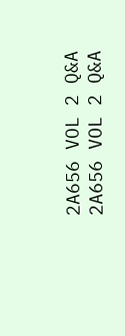2A656 VOL 2 Q&A
2A656 VOL 2 Q&A